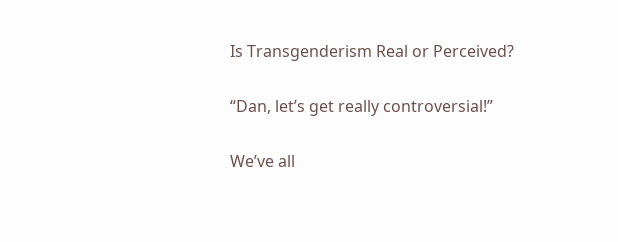Is Transgenderism Real or Perceived?

“Dan, let’s get really controversial!”

We’ve all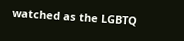watched as the LGBTQ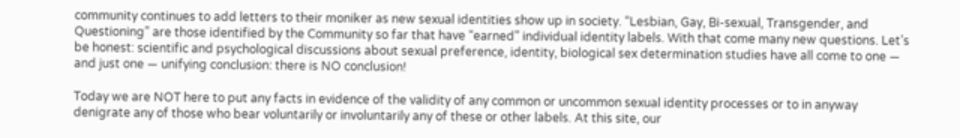community continues to add letters to their moniker as new sexual identities show up in society. “Lesbian, Gay, Bi-sexual, Transgender, and Questioning” are those identified by the Community so far that have “earned” individual identity labels. With that come many new questions. Let’s be honest: scientific and psychological discussions about sexual preference, identity, biological sex determination studies have all come to one — and just one — unifying conclusion: there is NO conclusion!

Today we are NOT here to put any facts in evidence of the validity of any common or uncommon sexual identity processes or to in anyway denigrate any of those who bear voluntarily or involuntarily any of these or other labels. At this site, our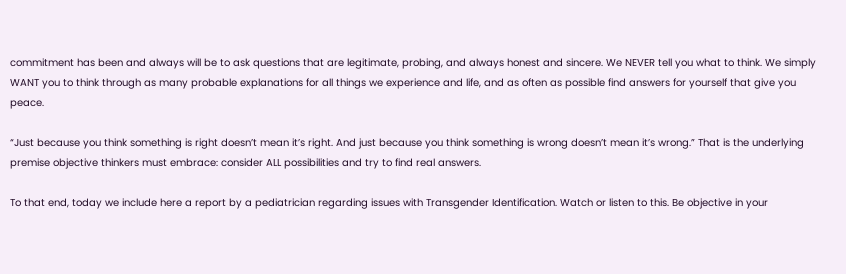commitment has been and always will be to ask questions that are legitimate, probing, and always honest and sincere. We NEVER tell you what to think. We simply WANT you to think through as many probable explanations for all things we experience and life, and as often as possible find answers for yourself that give you peace.

“Just because you think something is right doesn’t mean it’s right. And just because you think something is wrong doesn’t mean it’s wrong.” That is the underlying premise objective thinkers must embrace: consider ALL possibilities and try to find real answers.

To that end, today we include here a report by a pediatrician regarding issues with Transgender Identification. Watch or listen to this. Be objective in your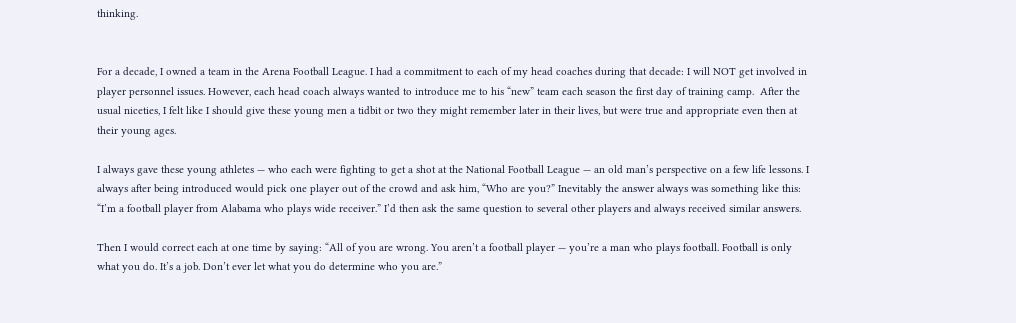thinking.


For a decade, I owned a team in the Arena Football League. I had a commitment to each of my head coaches during that decade: I will NOT get involved in player personnel issues. However, each head coach always wanted to introduce me to his “new” team each season the first day of training camp.  After the usual niceties, I felt like I should give these young men a tidbit or two they might remember later in their lives, but were true and appropriate even then at their young ages.

I always gave these young athletes — who each were fighting to get a shot at the National Football League — an old man’s perspective on a few life lessons. I always after being introduced would pick one player out of the crowd and ask him, “Who are you?” Inevitably the answer always was something like this: “I’m a football player from Alabama who plays wide receiver.” I’d then ask the same question to several other players and always received similar answers.

Then I would correct each at one time by saying: “All of you are wrong. You aren’t a football player — you’re a man who plays football. Football is only what you do. It’s a job. Don’t ever let what you do determine who you are.”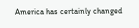America has certainly changed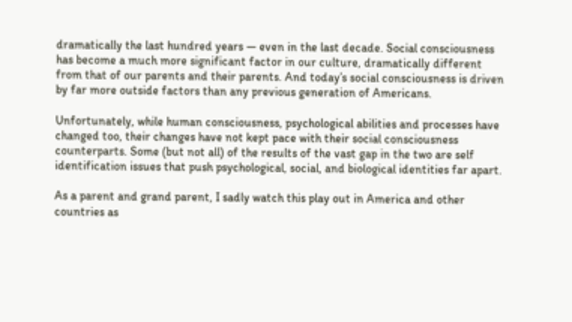dramatically the last hundred years — even in the last decade. Social consciousness has become a much more significant factor in our culture, dramatically different from that of our parents and their parents. And today’s social consciousness is driven by far more outside factors than any previous generation of Americans.

Unfortunately, while human consciousness, psychological abilities and processes have changed too, their changes have not kept pace with their social consciousness counterparts. Some (but not all) of the results of the vast gap in the two are self identification issues that push psychological, social, and biological identities far apart.

As a parent and grand parent, I sadly watch this play out in America and other countries as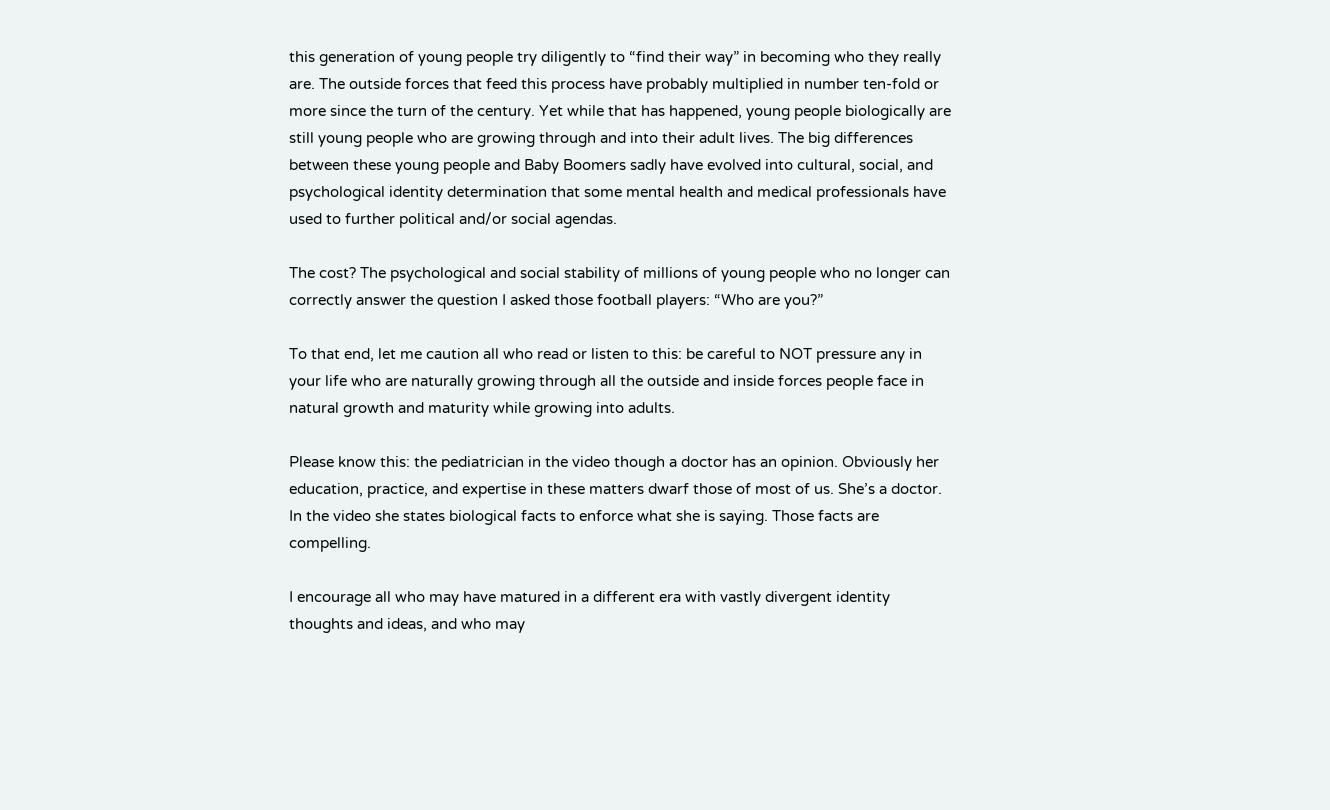this generation of young people try diligently to “find their way” in becoming who they really are. The outside forces that feed this process have probably multiplied in number ten-fold or more since the turn of the century. Yet while that has happened, young people biologically are still young people who are growing through and into their adult lives. The big differences between these young people and Baby Boomers sadly have evolved into cultural, social, and psychological identity determination that some mental health and medical professionals have used to further political and/or social agendas.

The cost? The psychological and social stability of millions of young people who no longer can correctly answer the question I asked those football players: “Who are you?”

To that end, let me caution all who read or listen to this: be careful to NOT pressure any in your life who are naturally growing through all the outside and inside forces people face in natural growth and maturity while growing into adults.

Please know this: the pediatrician in the video though a doctor has an opinion. Obviously her education, practice, and expertise in these matters dwarf those of most of us. She’s a doctor. In the video she states biological facts to enforce what she is saying. Those facts are compelling.

I encourage all who may have matured in a different era with vastly divergent identity thoughts and ideas, and who may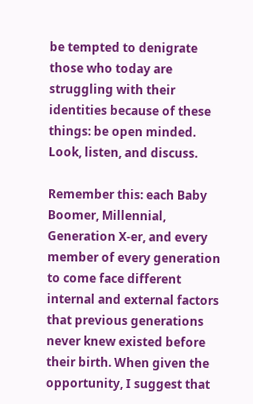be tempted to denigrate those who today are struggling with their identities because of these things: be open minded. Look, listen, and discuss.

Remember this: each Baby Boomer, Millennial, Generation X-er, and every member of every generation to come face different internal and external factors that previous generations never knew existed before their birth. When given the opportunity, I suggest that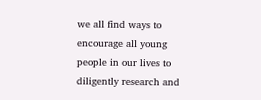we all find ways to encourage all young people in our lives to diligently research and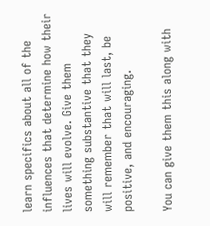learn specifics about all of the influences that determine how their lives will evolve. Give them something substantive that they will remember that will last, be positive, and encouraging.

You can give them this along with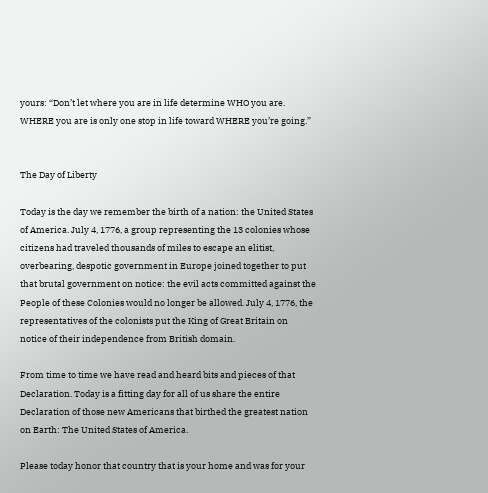yours: “Don’t let where you are in life determine WHO you are. WHERE you are is only one stop in life toward WHERE you’re going.”


The Day of Liberty

Today is the day we remember the birth of a nation: the United States of America. July 4, 1776, a group representing the 13 colonies whose citizens had traveled thousands of miles to escape an elitist, overbearing, despotic government in Europe joined together to put that brutal government on notice: the evil acts committed against the People of these Colonies would no longer be allowed. July 4, 1776, the representatives of the colonists put the King of Great Britain on notice of their independence from British domain.

From time to time we have read and heard bits and pieces of that Declaration. Today is a fitting day for all of us share the entire Declaration of those new Americans that birthed the greatest nation on Earth: The United States of America.

Please today honor that country that is your home and was for your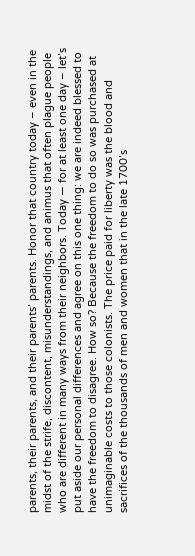parents, their parents, and their parents’ parents. Honor that country today – even in the midst of the strife, discontent, misunderstandings, and animus that often plague people who are different in many ways from their neighbors. Today — for at least one day – let’s put aside our personal differences and agree on this one thing: we are indeed blessed to have the freedom to disagree. How so? Because the freedom to do so was purchased at unimaginable costs to those colonists. The price paid for liberty was the blood and sacrifices of the thousands of men and women that in the late 1700’s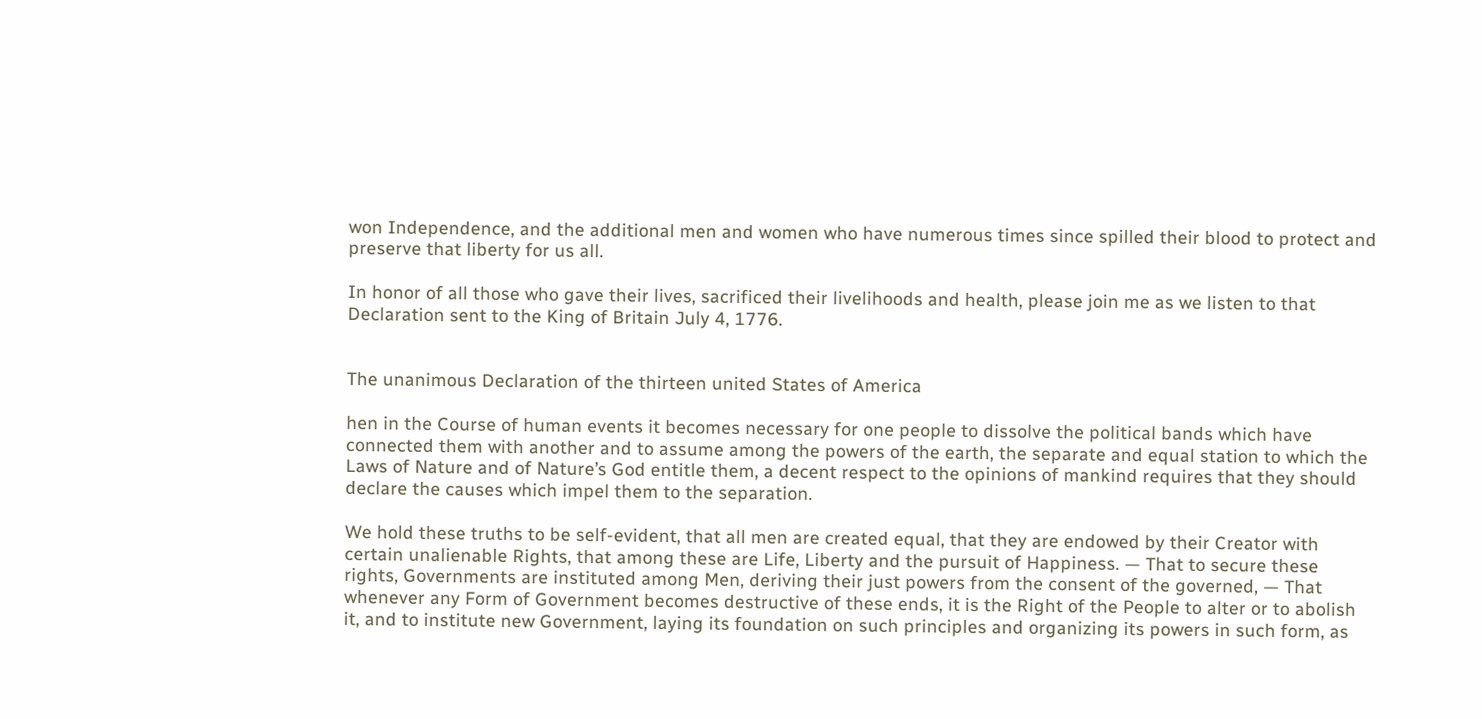won Independence, and the additional men and women who have numerous times since spilled their blood to protect and preserve that liberty for us all.

In honor of all those who gave their lives, sacrificed their livelihoods and health, please join me as we listen to that Declaration sent to the King of Britain July 4, 1776.


The unanimous Declaration of the thirteen united States of America

hen in the Course of human events it becomes necessary for one people to dissolve the political bands which have connected them with another and to assume among the powers of the earth, the separate and equal station to which the Laws of Nature and of Nature’s God entitle them, a decent respect to the opinions of mankind requires that they should declare the causes which impel them to the separation.

We hold these truths to be self-evident, that all men are created equal, that they are endowed by their Creator with certain unalienable Rights, that among these are Life, Liberty and the pursuit of Happiness. — That to secure these rights, Governments are instituted among Men, deriving their just powers from the consent of the governed, — That whenever any Form of Government becomes destructive of these ends, it is the Right of the People to alter or to abolish it, and to institute new Government, laying its foundation on such principles and organizing its powers in such form, as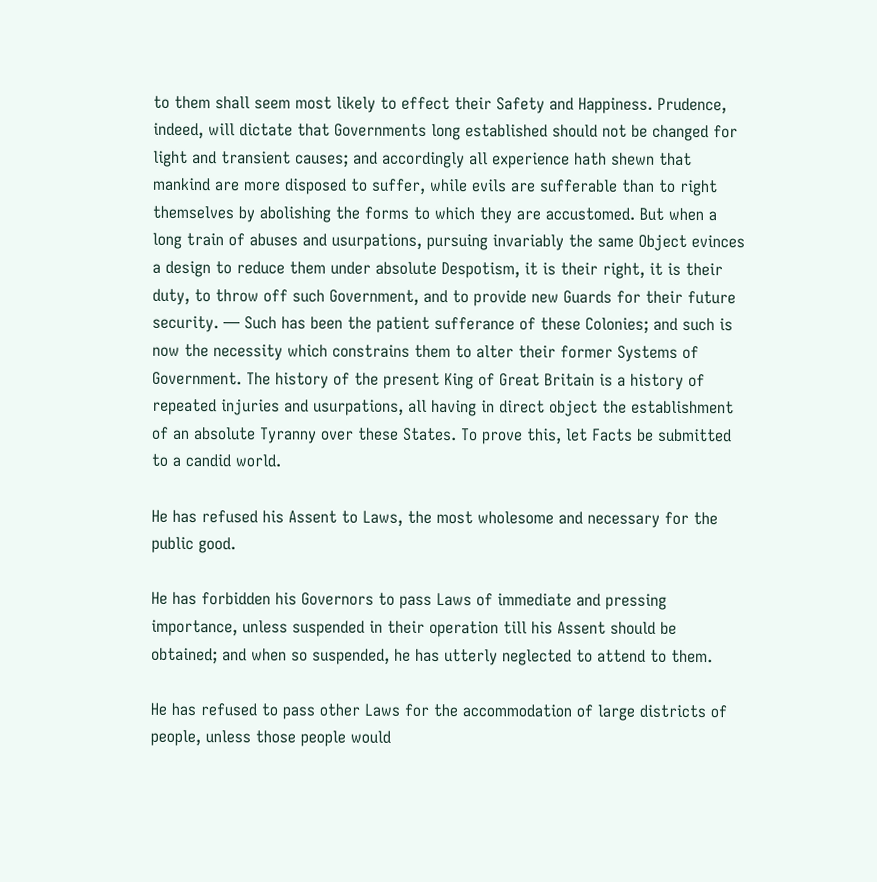to them shall seem most likely to effect their Safety and Happiness. Prudence, indeed, will dictate that Governments long established should not be changed for light and transient causes; and accordingly all experience hath shewn that mankind are more disposed to suffer, while evils are sufferable than to right themselves by abolishing the forms to which they are accustomed. But when a long train of abuses and usurpations, pursuing invariably the same Object evinces a design to reduce them under absolute Despotism, it is their right, it is their duty, to throw off such Government, and to provide new Guards for their future security. — Such has been the patient sufferance of these Colonies; and such is now the necessity which constrains them to alter their former Systems of Government. The history of the present King of Great Britain is a history of repeated injuries and usurpations, all having in direct object the establishment of an absolute Tyranny over these States. To prove this, let Facts be submitted to a candid world.

He has refused his Assent to Laws, the most wholesome and necessary for the public good.

He has forbidden his Governors to pass Laws of immediate and pressing importance, unless suspended in their operation till his Assent should be obtained; and when so suspended, he has utterly neglected to attend to them.

He has refused to pass other Laws for the accommodation of large districts of people, unless those people would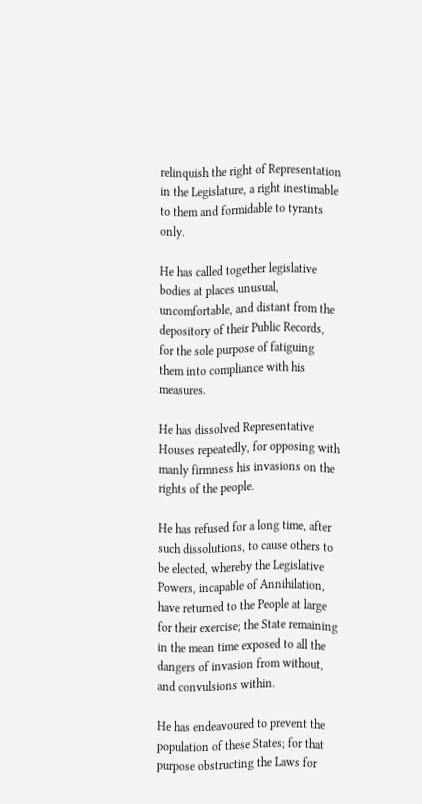relinquish the right of Representation in the Legislature, a right inestimable to them and formidable to tyrants only.

He has called together legislative bodies at places unusual, uncomfortable, and distant from the depository of their Public Records, for the sole purpose of fatiguing them into compliance with his measures.

He has dissolved Representative Houses repeatedly, for opposing with manly firmness his invasions on the rights of the people.

He has refused for a long time, after such dissolutions, to cause others to be elected, whereby the Legislative Powers, incapable of Annihilation, have returned to the People at large for their exercise; the State remaining in the mean time exposed to all the dangers of invasion from without, and convulsions within.

He has endeavoured to prevent the population of these States; for that purpose obstructing the Laws for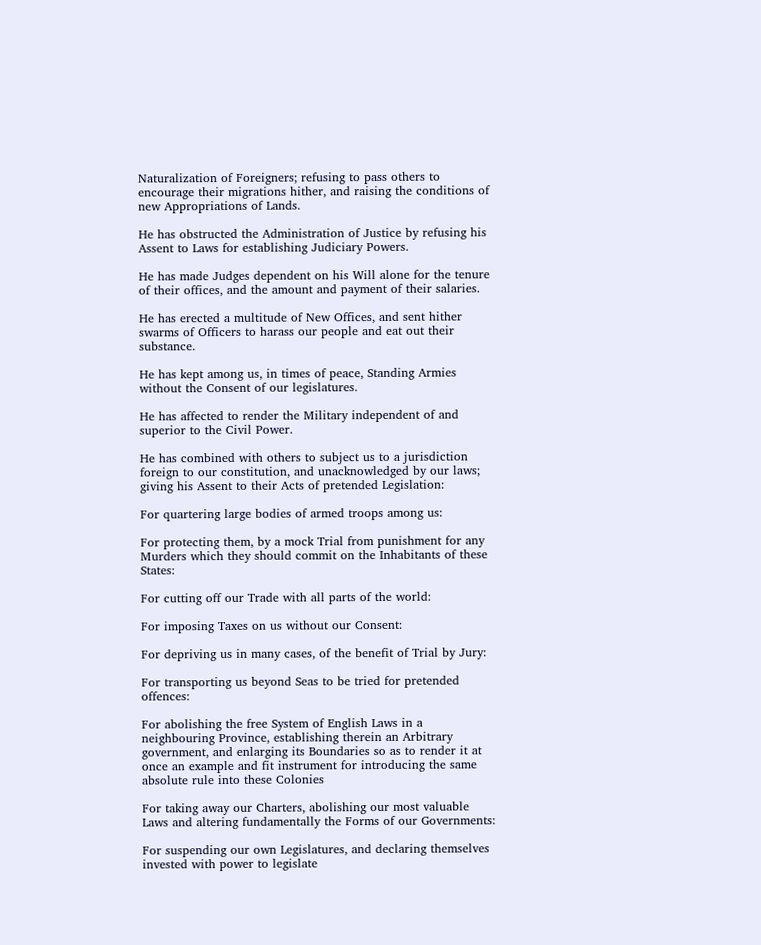Naturalization of Foreigners; refusing to pass others to encourage their migrations hither, and raising the conditions of new Appropriations of Lands.

He has obstructed the Administration of Justice by refusing his Assent to Laws for establishing Judiciary Powers.

He has made Judges dependent on his Will alone for the tenure of their offices, and the amount and payment of their salaries.

He has erected a multitude of New Offices, and sent hither swarms of Officers to harass our people and eat out their substance.

He has kept among us, in times of peace, Standing Armies without the Consent of our legislatures.

He has affected to render the Military independent of and superior to the Civil Power.

He has combined with others to subject us to a jurisdiction foreign to our constitution, and unacknowledged by our laws; giving his Assent to their Acts of pretended Legislation:

For quartering large bodies of armed troops among us:

For protecting them, by a mock Trial from punishment for any Murders which they should commit on the Inhabitants of these States:

For cutting off our Trade with all parts of the world:

For imposing Taxes on us without our Consent:

For depriving us in many cases, of the benefit of Trial by Jury:

For transporting us beyond Seas to be tried for pretended offences:

For abolishing the free System of English Laws in a neighbouring Province, establishing therein an Arbitrary government, and enlarging its Boundaries so as to render it at once an example and fit instrument for introducing the same absolute rule into these Colonies

For taking away our Charters, abolishing our most valuable Laws and altering fundamentally the Forms of our Governments:

For suspending our own Legislatures, and declaring themselves invested with power to legislate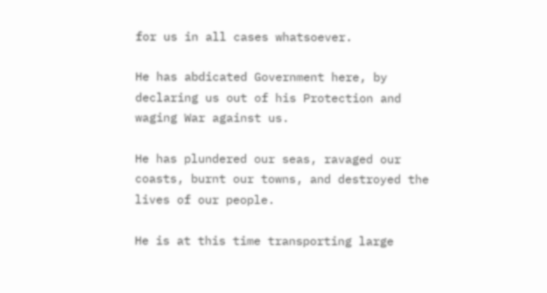for us in all cases whatsoever.

He has abdicated Government here, by declaring us out of his Protection and waging War against us.

He has plundered our seas, ravaged our coasts, burnt our towns, and destroyed the lives of our people.

He is at this time transporting large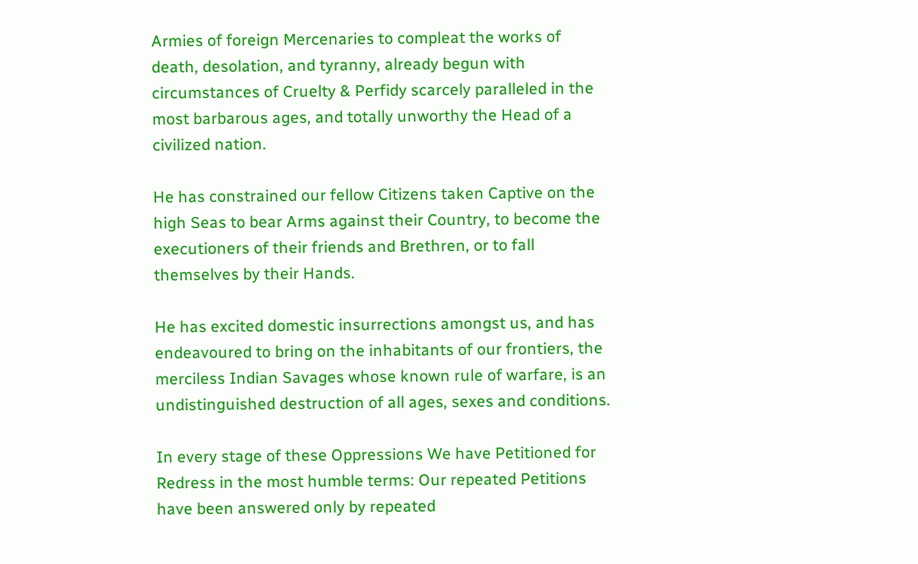Armies of foreign Mercenaries to compleat the works of death, desolation, and tyranny, already begun with circumstances of Cruelty & Perfidy scarcely paralleled in the most barbarous ages, and totally unworthy the Head of a civilized nation.

He has constrained our fellow Citizens taken Captive on the high Seas to bear Arms against their Country, to become the executioners of their friends and Brethren, or to fall themselves by their Hands.

He has excited domestic insurrections amongst us, and has endeavoured to bring on the inhabitants of our frontiers, the merciless Indian Savages whose known rule of warfare, is an undistinguished destruction of all ages, sexes and conditions.

In every stage of these Oppressions We have Petitioned for Redress in the most humble terms: Our repeated Petitions have been answered only by repeated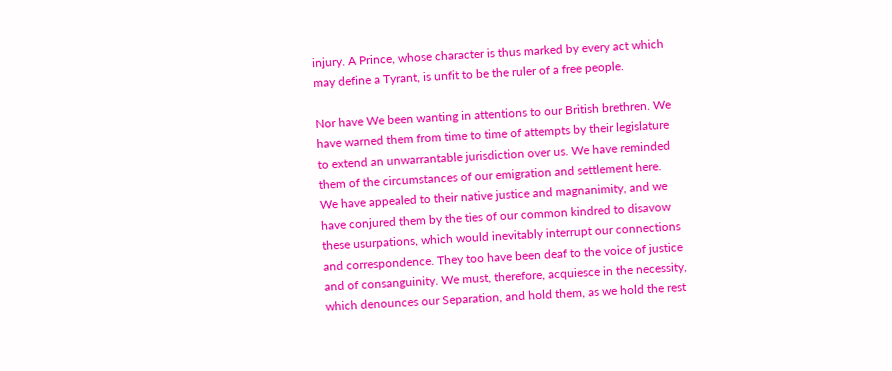injury. A Prince, whose character is thus marked by every act which may define a Tyrant, is unfit to be the ruler of a free people.

Nor have We been wanting in attentions to our British brethren. We have warned them from time to time of attempts by their legislature to extend an unwarrantable jurisdiction over us. We have reminded them of the circumstances of our emigration and settlement here. We have appealed to their native justice and magnanimity, and we have conjured them by the ties of our common kindred to disavow these usurpations, which would inevitably interrupt our connections and correspondence. They too have been deaf to the voice of justice and of consanguinity. We must, therefore, acquiesce in the necessity, which denounces our Separation, and hold them, as we hold the rest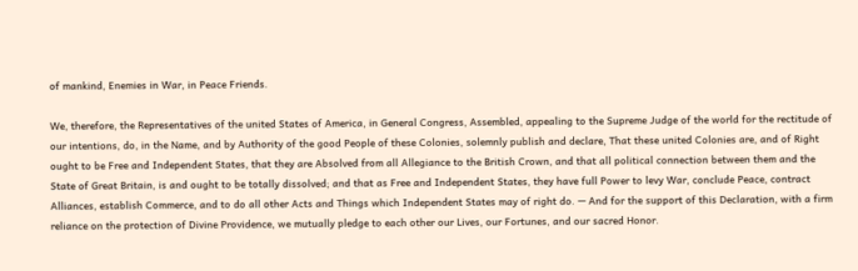of mankind, Enemies in War, in Peace Friends.

We, therefore, the Representatives of the united States of America, in General Congress, Assembled, appealing to the Supreme Judge of the world for the rectitude of our intentions, do, in the Name, and by Authority of the good People of these Colonies, solemnly publish and declare, That these united Colonies are, and of Right ought to be Free and Independent States, that they are Absolved from all Allegiance to the British Crown, and that all political connection between them and the State of Great Britain, is and ought to be totally dissolved; and that as Free and Independent States, they have full Power to levy War, conclude Peace, contract Alliances, establish Commerce, and to do all other Acts and Things which Independent States may of right do. — And for the support of this Declaration, with a firm reliance on the protection of Divine Providence, we mutually pledge to each other our Lives, our Fortunes, and our sacred Honor.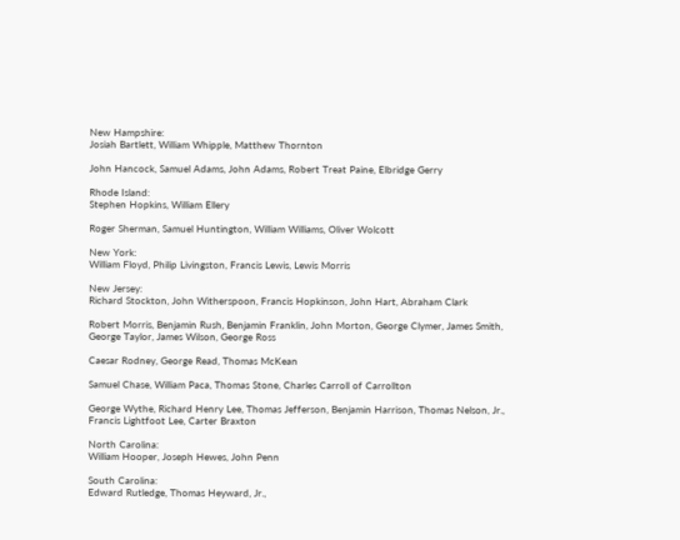New Hampshire:
Josiah Bartlett, William Whipple, Matthew Thornton

John Hancock, Samuel Adams, John Adams, Robert Treat Paine, Elbridge Gerry

Rhode Island:
Stephen Hopkins, William Ellery

Roger Sherman, Samuel Huntington, William Williams, Oliver Wolcott

New York:
William Floyd, Philip Livingston, Francis Lewis, Lewis Morris

New Jersey:
Richard Stockton, John Witherspoon, Francis Hopkinson, John Hart, Abraham Clark

Robert Morris, Benjamin Rush, Benjamin Franklin, John Morton, George Clymer, James Smith, George Taylor, James Wilson, George Ross

Caesar Rodney, George Read, Thomas McKean

Samuel Chase, William Paca, Thomas Stone, Charles Carroll of Carrollton

George Wythe, Richard Henry Lee, Thomas Jefferson, Benjamin Harrison, Thomas Nelson, Jr., Francis Lightfoot Lee, Carter Braxton

North Carolina:
William Hooper, Joseph Hewes, John Penn

South Carolina:
Edward Rutledge, Thomas Heyward, Jr.,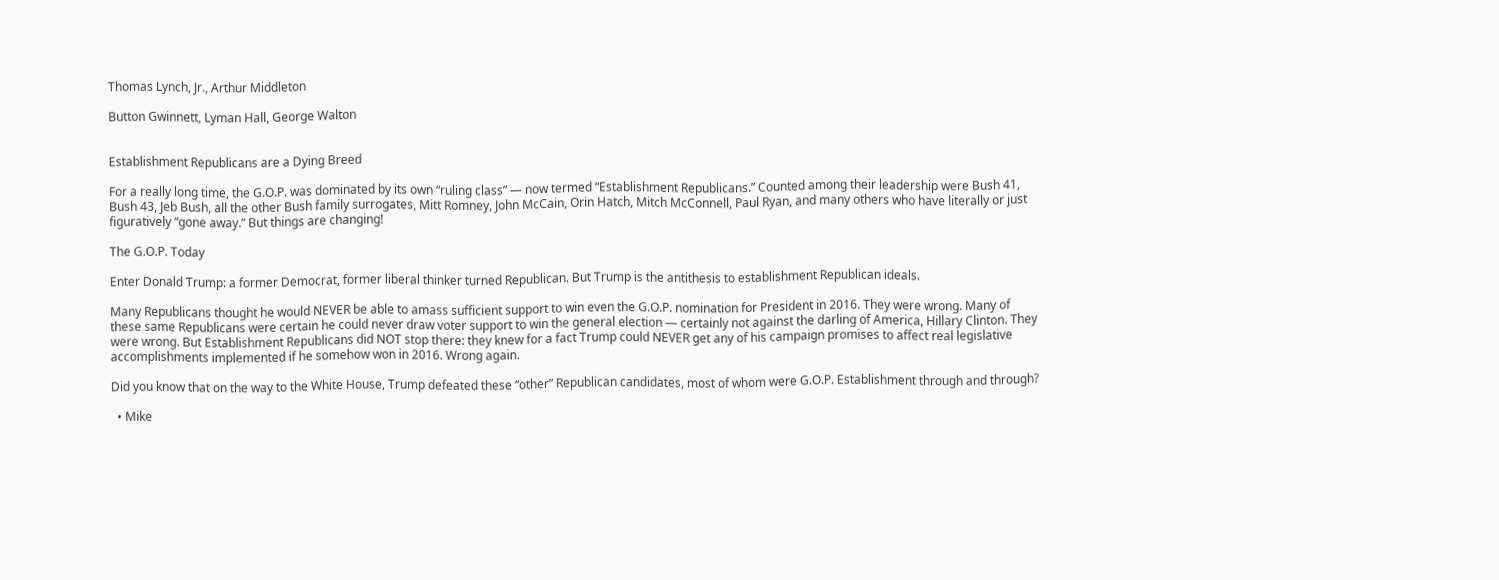Thomas Lynch, Jr., Arthur Middleton

Button Gwinnett, Lyman Hall, George Walton


Establishment Republicans are a Dying Breed

For a really long time, the G.O.P. was dominated by its own “ruling class” — now termed “Establishment Republicans.” Counted among their leadership were Bush 41, Bush 43, Jeb Bush, all the other Bush family surrogates, Mitt Romney, John McCain, Orin Hatch, Mitch McConnell, Paul Ryan, and many others who have literally or just figuratively “gone away.” But things are changing!

The G.O.P. Today

Enter Donald Trump: a former Democrat, former liberal thinker turned Republican. But Trump is the antithesis to establishment Republican ideals.

Many Republicans thought he would NEVER be able to amass sufficient support to win even the G.O.P. nomination for President in 2016. They were wrong. Many of these same Republicans were certain he could never draw voter support to win the general election — certainly not against the darling of America, Hillary Clinton. They were wrong. But Establishment Republicans did NOT stop there: they knew for a fact Trump could NEVER get any of his campaign promises to affect real legislative accomplishments implemented if he somehow won in 2016. Wrong again.

Did you know that on the way to the White House, Trump defeated these “other” Republican candidates, most of whom were G.O.P. Establishment through and through?

  • Mike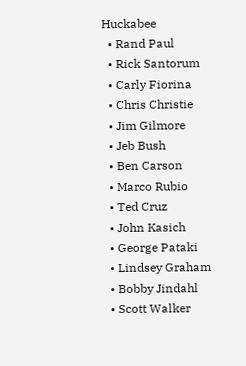Huckabee
  • Rand Paul
  • Rick Santorum
  • Carly Fiorina
  • Chris Christie
  • Jim Gilmore
  • Jeb Bush
  • Ben Carson
  • Marco Rubio
  • Ted Cruz
  • John Kasich
  • George Pataki
  • Lindsey Graham
  • Bobby Jindahl
  • Scott Walker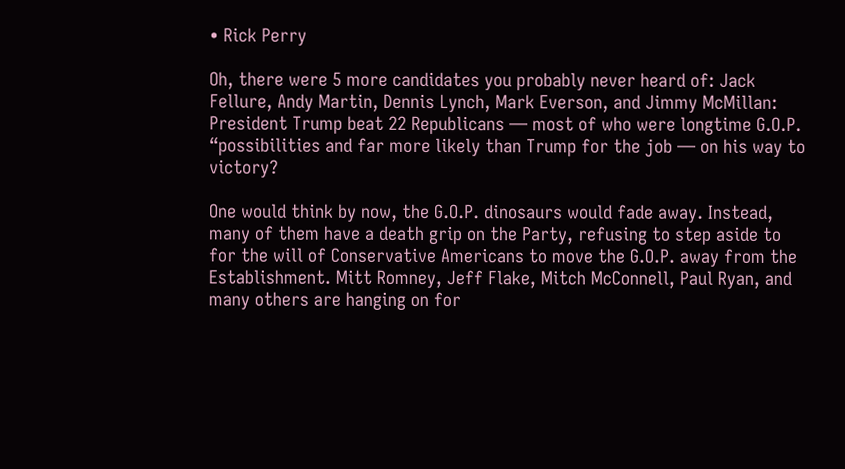• Rick Perry

Oh, there were 5 more candidates you probably never heard of: Jack Fellure, Andy Martin, Dennis Lynch, Mark Everson, and Jimmy McMillan: President Trump beat 22 Republicans — most of who were longtime G.O.P. “possibilities and far more likely than Trump for the job — on his way to victory?

One would think by now, the G.O.P. dinosaurs would fade away. Instead, many of them have a death grip on the Party, refusing to step aside to for the will of Conservative Americans to move the G.O.P. away from the Establishment. Mitt Romney, Jeff Flake, Mitch McConnell, Paul Ryan, and many others are hanging on for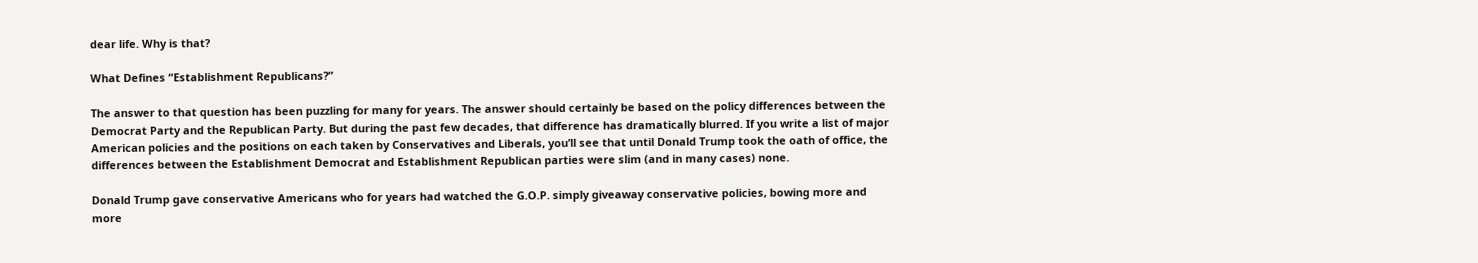dear life. Why is that?

What Defines “Establishment Republicans?”

The answer to that question has been puzzling for many for years. The answer should certainly be based on the policy differences between the Democrat Party and the Republican Party. But during the past few decades, that difference has dramatically blurred. If you write a list of major American policies and the positions on each taken by Conservatives and Liberals, you’ll see that until Donald Trump took the oath of office, the differences between the Establishment Democrat and Establishment Republican parties were slim (and in many cases) none.

Donald Trump gave conservative Americans who for years had watched the G.O.P. simply giveaway conservative policies, bowing more and more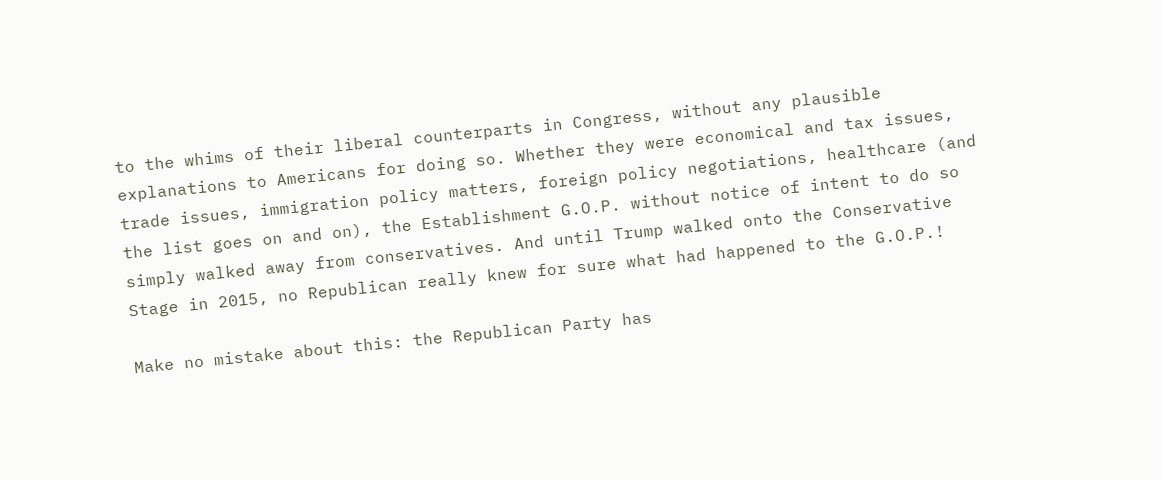to the whims of their liberal counterparts in Congress, without any plausible explanations to Americans for doing so. Whether they were economical and tax issues, trade issues, immigration policy matters, foreign policy negotiations, healthcare (and the list goes on and on), the Establishment G.O.P. without notice of intent to do so simply walked away from conservatives. And until Trump walked onto the Conservative Stage in 2015, no Republican really knew for sure what had happened to the G.O.P.!

Make no mistake about this: the Republican Party has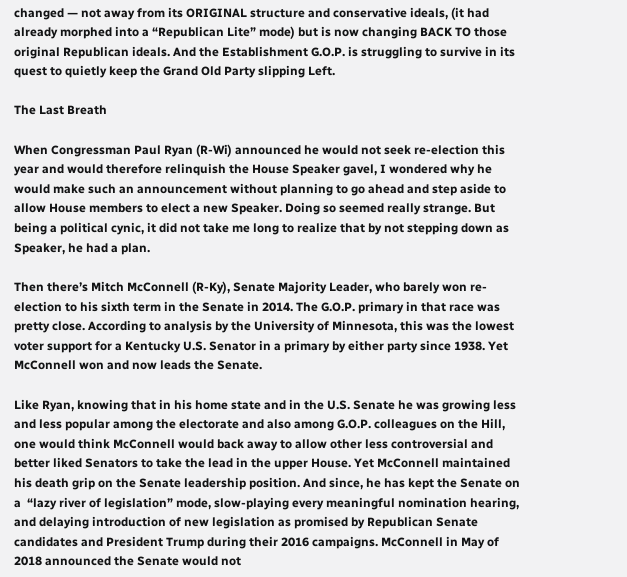changed — not away from its ORIGINAL structure and conservative ideals, (it had already morphed into a “Republican Lite” mode) but is now changing BACK TO those original Republican ideals. And the Establishment G.O.P. is struggling to survive in its quest to quietly keep the Grand Old Party slipping Left.

The Last Breath

When Congressman Paul Ryan (R-Wi) announced he would not seek re-election this year and would therefore relinquish the House Speaker gavel, I wondered why he would make such an announcement without planning to go ahead and step aside to allow House members to elect a new Speaker. Doing so seemed really strange. But being a political cynic, it did not take me long to realize that by not stepping down as Speaker, he had a plan.

Then there’s Mitch McConnell (R-Ky), Senate Majority Leader, who barely won re-election to his sixth term in the Senate in 2014. The G.O.P. primary in that race was pretty close. According to analysis by the University of Minnesota, this was the lowest voter support for a Kentucky U.S. Senator in a primary by either party since 1938. Yet McConnell won and now leads the Senate.

Like Ryan, knowing that in his home state and in the U.S. Senate he was growing less and less popular among the electorate and also among G.O.P. colleagues on the Hill, one would think McConnell would back away to allow other less controversial and better liked Senators to take the lead in the upper House. Yet McConnell maintained his death grip on the Senate leadership position. And since, he has kept the Senate on a  “lazy river of legislation” mode, slow-playing every meaningful nomination hearing, and delaying introduction of new legislation as promised by Republican Senate candidates and President Trump during their 2016 campaigns. McConnell in May of 2018 announced the Senate would not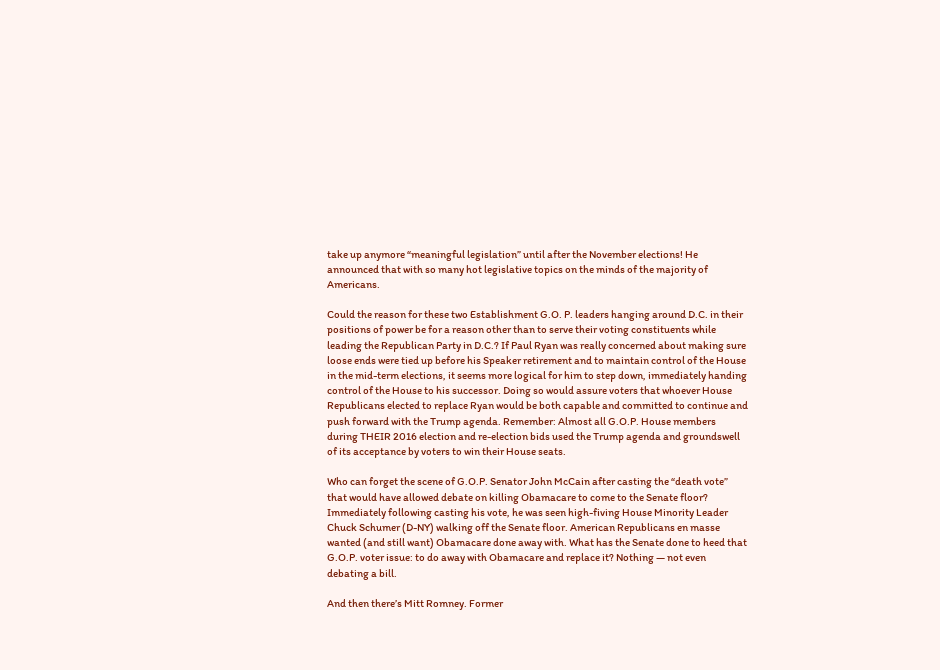take up anymore “meaningful legislation” until after the November elections! He announced that with so many hot legislative topics on the minds of the majority of Americans.

Could the reason for these two Establishment G.O. P. leaders hanging around D.C. in their positions of power be for a reason other than to serve their voting constituents while leading the Republican Party in D.C.? If Paul Ryan was really concerned about making sure loose ends were tied up before his Speaker retirement and to maintain control of the House in the mid-term elections, it seems more logical for him to step down, immediately handing control of the House to his successor. Doing so would assure voters that whoever House Republicans elected to replace Ryan would be both capable and committed to continue and push forward with the Trump agenda. Remember: Almost all G.O.P. House members during THEIR 2016 election and re-election bids used the Trump agenda and groundswell of its acceptance by voters to win their House seats.

Who can forget the scene of G.O.P. Senator John McCain after casting the “death vote” that would have allowed debate on killing Obamacare to come to the Senate floor? Immediately following casting his vote, he was seen high-fiving House Minority Leader Chuck Schumer (D-NY) walking off the Senate floor. American Republicans en masse wanted (and still want) Obamacare done away with. What has the Senate done to heed that G.O.P. voter issue: to do away with Obamacare and replace it? Nothing — not even debating a bill.

And then there’s Mitt Romney. Former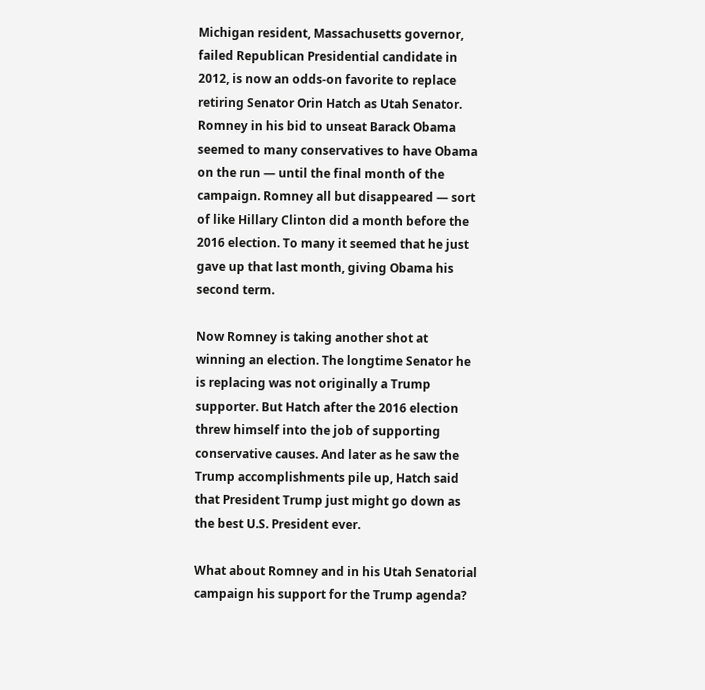Michigan resident, Massachusetts governor, failed Republican Presidential candidate in 2012, is now an odds-on favorite to replace retiring Senator Orin Hatch as Utah Senator. Romney in his bid to unseat Barack Obama seemed to many conservatives to have Obama on the run — until the final month of the campaign. Romney all but disappeared — sort of like Hillary Clinton did a month before the 2016 election. To many it seemed that he just gave up that last month, giving Obama his second term.

Now Romney is taking another shot at winning an election. The longtime Senator he is replacing was not originally a Trump supporter. But Hatch after the 2016 election threw himself into the job of supporting conservative causes. And later as he saw the Trump accomplishments pile up, Hatch said that President Trump just might go down as the best U.S. President ever.

What about Romney and in his Utah Senatorial campaign his support for the Trump agenda?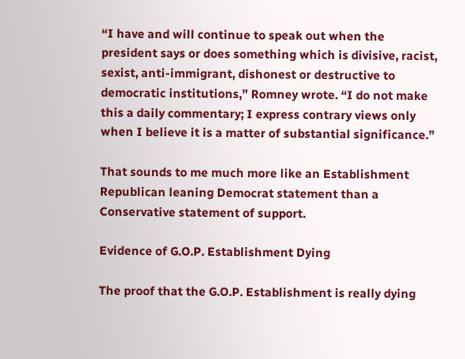“I have and will continue to speak out when the president says or does something which is divisive, racist, sexist, anti-immigrant, dishonest or destructive to democratic institutions,” Romney wrote. “I do not make this a daily commentary; I express contrary views only when I believe it is a matter of substantial significance.”

That sounds to me much more like an Establishment Republican leaning Democrat statement than a Conservative statement of support.

Evidence of G.O.P. Establishment Dying

The proof that the G.O.P. Establishment is really dying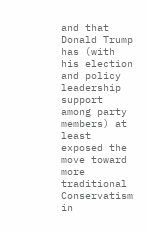and that Donald Trump has (with his election and policy leadership support among party members) at least exposed the move toward more traditional Conservatism in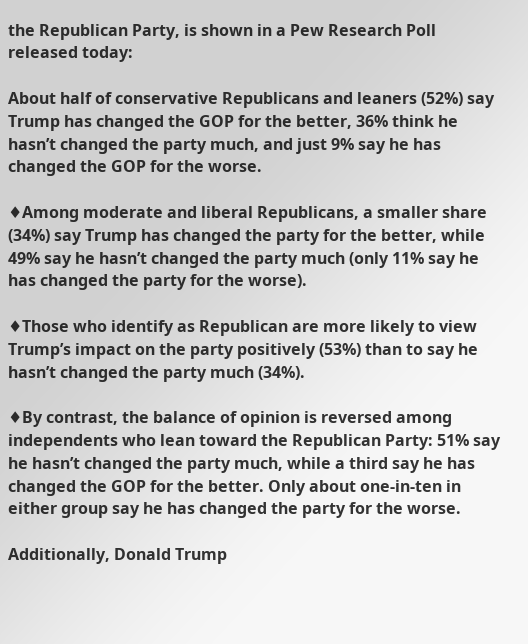the Republican Party, is shown in a Pew Research Poll released today:

About half of conservative Republicans and leaners (52%) say Trump has changed the GOP for the better, 36% think he hasn’t changed the party much, and just 9% say he has changed the GOP for the worse.

♦Among moderate and liberal Republicans, a smaller share (34%) say Trump has changed the party for the better, while 49% say he hasn’t changed the party much (only 11% say he has changed the party for the worse).

♦Those who identify as Republican are more likely to view Trump’s impact on the party positively (53%) than to say he hasn’t changed the party much (34%).

♦By contrast, the balance of opinion is reversed among independents who lean toward the Republican Party: 51% say he hasn’t changed the party much, while a third say he has changed the GOP for the better. Only about one-in-ten in either group say he has changed the party for the worse.

Additionally, Donald Trump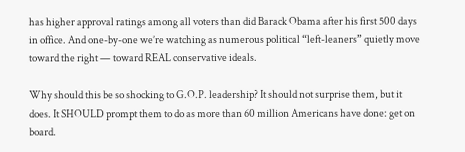has higher approval ratings among all voters than did Barack Obama after his first 500 days in office. And one-by-one we’re watching as numerous political “left-leaners” quietly move toward the right — toward REAL conservative ideals.

Why should this be so shocking to G.O.P. leadership? It should not surprise them, but it does. It SHOULD prompt them to do as more than 60 million Americans have done: get on board.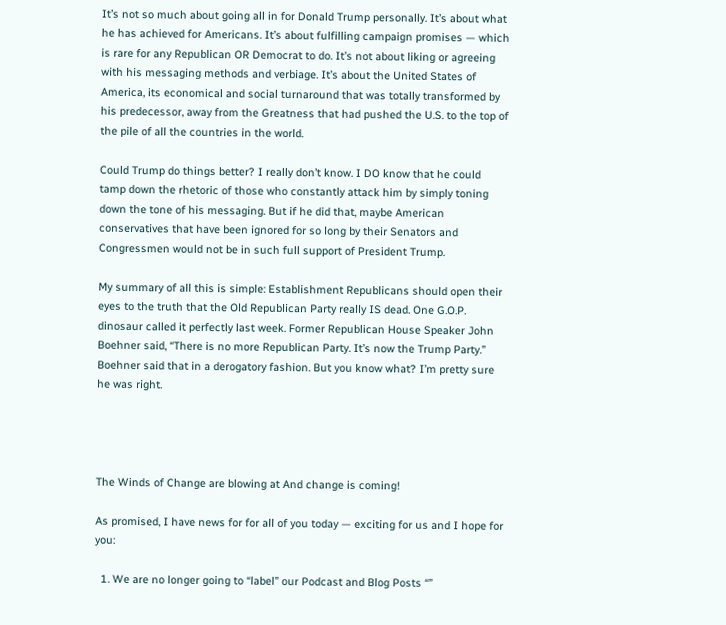It’s not so much about going all in for Donald Trump personally. It’s about what he has achieved for Americans. It’s about fulfilling campaign promises — which is rare for any Republican OR Democrat to do. It’s not about liking or agreeing with his messaging methods and verbiage. It’s about the United States of America, its economical and social turnaround that was totally transformed by his predecessor, away from the Greatness that had pushed the U.S. to the top of the pile of all the countries in the world.

Could Trump do things better? I really don’t know. I DO know that he could tamp down the rhetoric of those who constantly attack him by simply toning down the tone of his messaging. But if he did that, maybe American conservatives that have been ignored for so long by their Senators and Congressmen would not be in such full support of President Trump.

My summary of all this is simple: Establishment Republicans should open their eyes to the truth that the Old Republican Party really IS dead. One G.O.P. dinosaur called it perfectly last week. Former Republican House Speaker John Boehner said, “There is no more Republican Party. It’s now the Trump Party.” Boehner said that in a derogatory fashion. But you know what? I’m pretty sure he was right.




The Winds of Change are blowing at And change is coming!

As promised, I have news for for all of you today — exciting for us and I hope for you:

  1. We are no longer going to “label” our Podcast and Blog Posts “”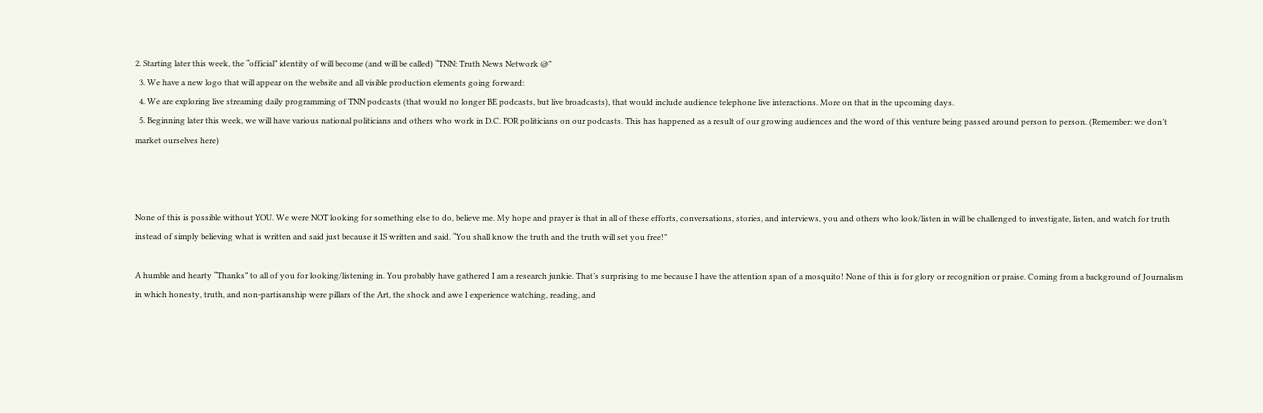2. Starting later this week, the “official” identity of will become (and will be called) “TNN: Truth News Network @”
  3. We have a new logo that will appear on the website and all visible production elements going forward:
  4. We are exploring live streaming daily programming of TNN podcasts (that would no longer BE podcasts, but live broadcasts), that would include audience telephone live interactions. More on that in the upcoming days.
  5. Beginning later this week, we will have various national politicians and others who work in D.C. FOR politicians on our podcasts. This has happened as a result of our growing audiences and the word of this venture being passed around person to person. (Remember: we don’t market ourselves here)



None of this is possible without YOU. We were NOT looking for something else to do, believe me. My hope and prayer is that in all of these efforts, conversations, stories, and interviews, you and others who look/listen in will be challenged to investigate, listen, and watch for truth instead of simply believing what is written and said just because it IS written and said. “You shall know the truth and the truth will set you free!”

A humble and hearty “Thanks” to all of you for looking/listening in. You probably have gathered I am a research junkie. That’s surprising to me because I have the attention span of a mosquito! None of this is for glory or recognition or praise. Coming from a background of Journalism in which honesty, truth, and non-partisanship were pillars of the Art, the shock and awe I experience watching, reading, and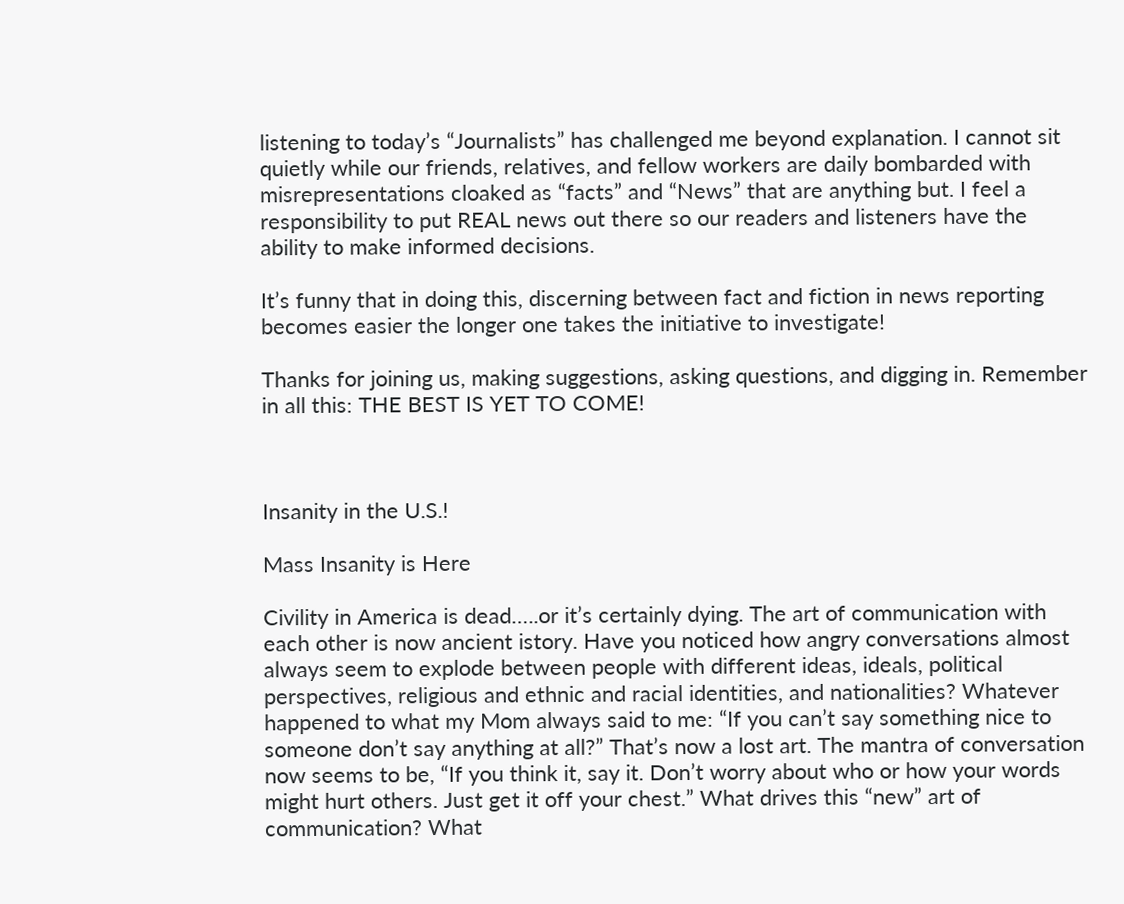listening to today’s “Journalists” has challenged me beyond explanation. I cannot sit quietly while our friends, relatives, and fellow workers are daily bombarded with misrepresentations cloaked as “facts” and “News” that are anything but. I feel a responsibility to put REAL news out there so our readers and listeners have the ability to make informed decisions.

It’s funny that in doing this, discerning between fact and fiction in news reporting becomes easier the longer one takes the initiative to investigate!

Thanks for joining us, making suggestions, asking questions, and digging in. Remember in all this: THE BEST IS YET TO COME!



Insanity in the U.S.!

Mass Insanity is Here

Civility in America is dead…..or it’s certainly dying. The art of communication with each other is now ancient istory. Have you noticed how angry conversations almost always seem to explode between people with different ideas, ideals, political perspectives, religious and ethnic and racial identities, and nationalities? Whatever happened to what my Mom always said to me: “If you can’t say something nice to someone don’t say anything at all?” That’s now a lost art. The mantra of conversation now seems to be, “If you think it, say it. Don’t worry about who or how your words might hurt others. Just get it off your chest.” What drives this “new” art of communication? What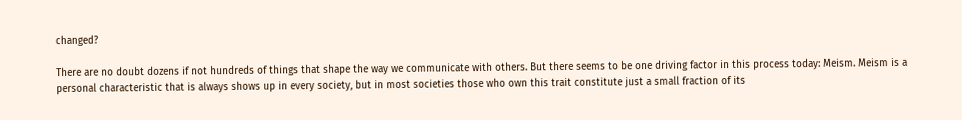changed?

There are no doubt dozens if not hundreds of things that shape the way we communicate with others. But there seems to be one driving factor in this process today: Meism. Meism is a personal characteristic that is always shows up in every society, but in most societies those who own this trait constitute just a small fraction of its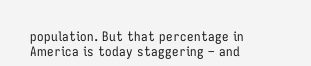population. But that percentage in America is today staggering – and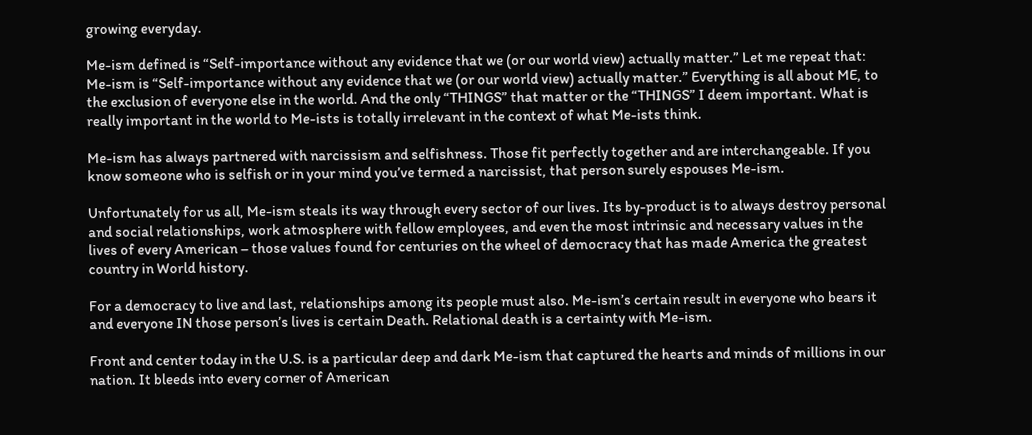growing everyday.

Me-ism defined is “Self-importance without any evidence that we (or our world view) actually matter.” Let me repeat that: Me-ism is “Self-importance without any evidence that we (or our world view) actually matter.” Everything is all about ME, to the exclusion of everyone else in the world. And the only “THINGS” that matter or the “THINGS” I deem important. What is really important in the world to Me-ists is totally irrelevant in the context of what Me-ists think.

Me-ism has always partnered with narcissism and selfishness. Those fit perfectly together and are interchangeable. If you know someone who is selfish or in your mind you’ve termed a narcissist, that person surely espouses Me-ism.

Unfortunately for us all, Me-ism steals its way through every sector of our lives. Its by-product is to always destroy personal and social relationships, work atmosphere with fellow employees, and even the most intrinsic and necessary values in the lives of every American – those values found for centuries on the wheel of democracy that has made America the greatest country in World history.

For a democracy to live and last, relationships among its people must also. Me-ism’s certain result in everyone who bears it and everyone IN those person’s lives is certain Death. Relational death is a certainty with Me-ism.

Front and center today in the U.S. is a particular deep and dark Me-ism that captured the hearts and minds of millions in our nation. It bleeds into every corner of American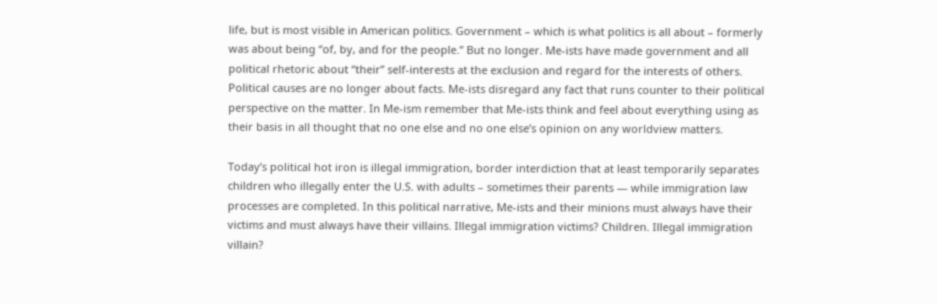life, but is most visible in American politics. Government – which is what politics is all about – formerly was about being “of, by, and for the people.” But no longer. Me-ists have made government and all political rhetoric about “their” self-interests at the exclusion and regard for the interests of others. Political causes are no longer about facts. Me-ists disregard any fact that runs counter to their political perspective on the matter. In Me-ism remember that Me-ists think and feel about everything using as their basis in all thought that no one else and no one else’s opinion on any worldview matters.

Today’s political hot iron is illegal immigration, border interdiction that at least temporarily separates children who illegally enter the U.S. with adults – sometimes their parents — while immigration law processes are completed. In this political narrative, Me-ists and their minions must always have their victims and must always have their villains. Illegal immigration victims? Children. Illegal immigration villain?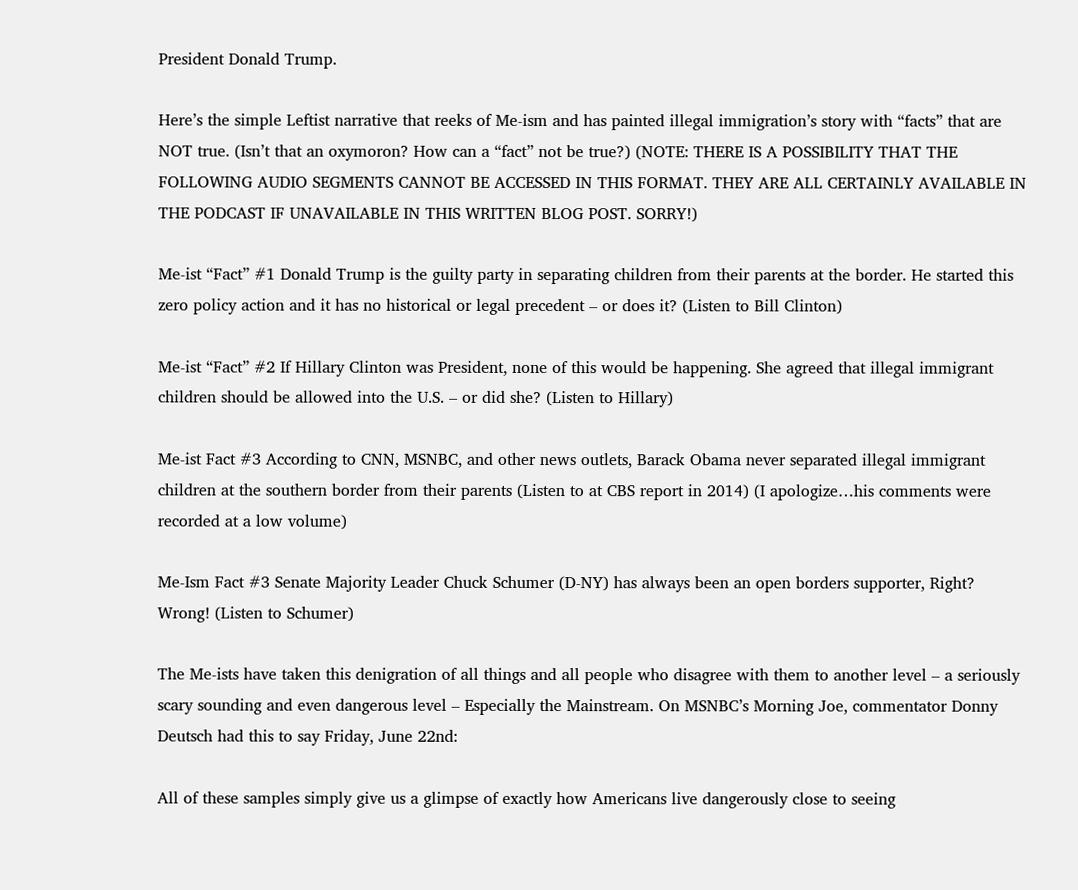President Donald Trump.

Here’s the simple Leftist narrative that reeks of Me-ism and has painted illegal immigration’s story with “facts” that are NOT true. (Isn’t that an oxymoron? How can a “fact” not be true?) (NOTE: THERE IS A POSSIBILITY THAT THE FOLLOWING AUDIO SEGMENTS CANNOT BE ACCESSED IN THIS FORMAT. THEY ARE ALL CERTAINLY AVAILABLE IN THE PODCAST IF UNAVAILABLE IN THIS WRITTEN BLOG POST. SORRY!)

Me-ist “Fact” #1 Donald Trump is the guilty party in separating children from their parents at the border. He started this zero policy action and it has no historical or legal precedent – or does it? (Listen to Bill Clinton)

Me-ist “Fact” #2 If Hillary Clinton was President, none of this would be happening. She agreed that illegal immigrant children should be allowed into the U.S. – or did she? (Listen to Hillary)

Me-ist Fact #3 According to CNN, MSNBC, and other news outlets, Barack Obama never separated illegal immigrant children at the southern border from their parents (Listen to at CBS report in 2014) (I apologize…his comments were recorded at a low volume)

Me-Ism Fact #3 Senate Majority Leader Chuck Schumer (D-NY) has always been an open borders supporter, Right? Wrong! (Listen to Schumer)

The Me-ists have taken this denigration of all things and all people who disagree with them to another level – a seriously scary sounding and even dangerous level – Especially the Mainstream. On MSNBC’s Morning Joe, commentator Donny Deutsch had this to say Friday, June 22nd:

All of these samples simply give us a glimpse of exactly how Americans live dangerously close to seeing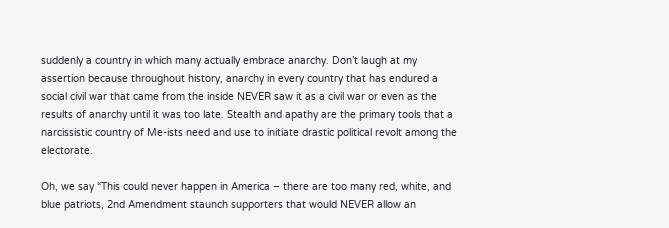suddenly a country in which many actually embrace anarchy. Don’t laugh at my assertion because throughout history, anarchy in every country that has endured a social civil war that came from the inside NEVER saw it as a civil war or even as the results of anarchy until it was too late. Stealth and apathy are the primary tools that a narcissistic country of Me-ists need and use to initiate drastic political revolt among the electorate.

Oh, we say “This could never happen in America – there are too many red, white, and blue patriots, 2nd Amendment staunch supporters that would NEVER allow an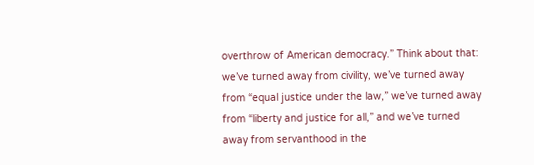overthrow of American democracy.” Think about that: we’ve turned away from civility, we’ve turned away from “equal justice under the law,” we’ve turned away from “liberty and justice for all,” and we’ve turned away from servanthood in the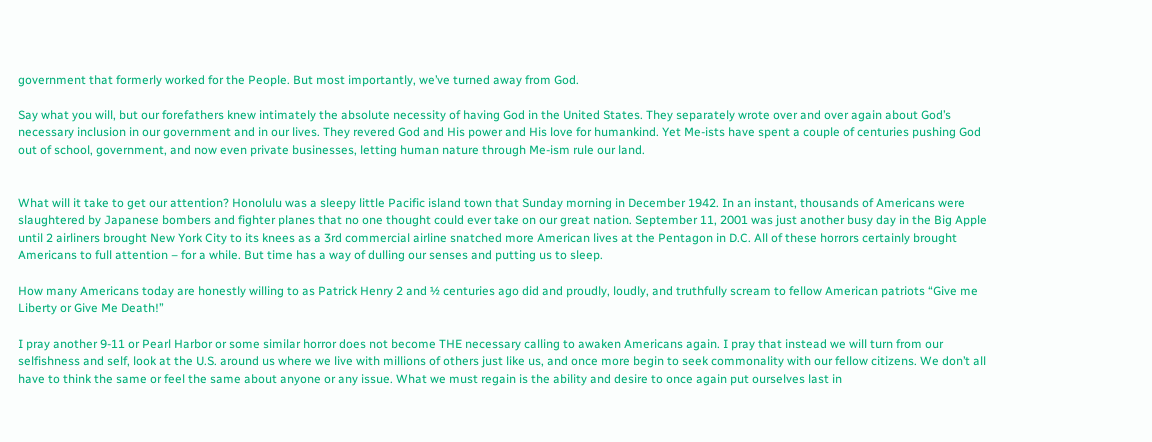government that formerly worked for the People. But most importantly, we’ve turned away from God.

Say what you will, but our forefathers knew intimately the absolute necessity of having God in the United States. They separately wrote over and over again about God’s necessary inclusion in our government and in our lives. They revered God and His power and His love for humankind. Yet Me-ists have spent a couple of centuries pushing God out of school, government, and now even private businesses, letting human nature through Me-ism rule our land.


What will it take to get our attention? Honolulu was a sleepy little Pacific island town that Sunday morning in December 1942. In an instant, thousands of Americans were slaughtered by Japanese bombers and fighter planes that no one thought could ever take on our great nation. September 11, 2001 was just another busy day in the Big Apple until 2 airliners brought New York City to its knees as a 3rd commercial airline snatched more American lives at the Pentagon in D.C. All of these horrors certainly brought Americans to full attention – for a while. But time has a way of dulling our senses and putting us to sleep.

How many Americans today are honestly willing to as Patrick Henry 2 and ½ centuries ago did and proudly, loudly, and truthfully scream to fellow American patriots “Give me Liberty or Give Me Death!”

I pray another 9-11 or Pearl Harbor or some similar horror does not become THE necessary calling to awaken Americans again. I pray that instead we will turn from our selfishness and self, look at the U.S. around us where we live with millions of others just like us, and once more begin to seek commonality with our fellow citizens. We don’t all have to think the same or feel the same about anyone or any issue. What we must regain is the ability and desire to once again put ourselves last in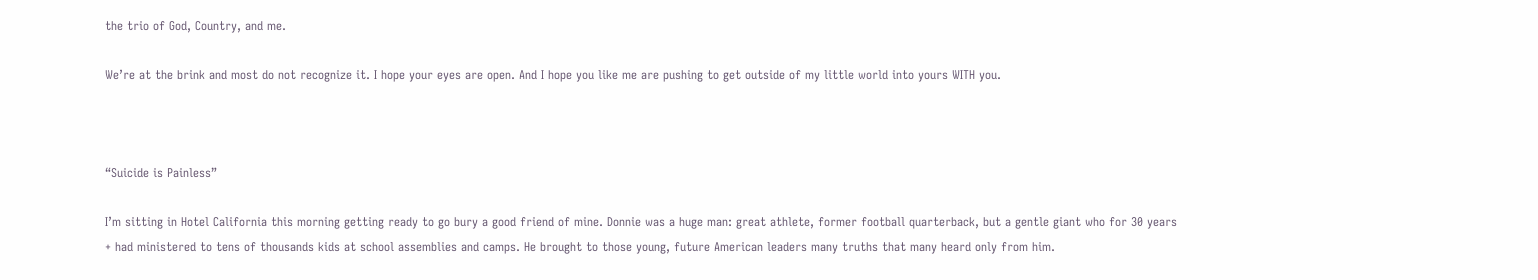the trio of God, Country, and me.

We’re at the brink and most do not recognize it. I hope your eyes are open. And I hope you like me are pushing to get outside of my little world into yours WITH you.



“Suicide is Painless”

I’m sitting in Hotel California this morning getting ready to go bury a good friend of mine. Donnie was a huge man: great athlete, former football quarterback, but a gentle giant who for 30 years + had ministered to tens of thousands kids at school assemblies and camps. He brought to those young, future American leaders many truths that many heard only from him.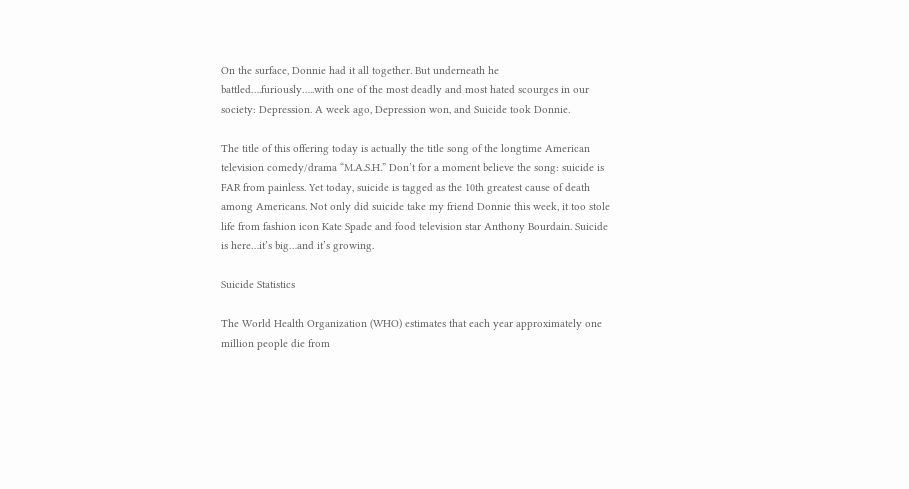On the surface, Donnie had it all together. But underneath he battled….furiously…..with one of the most deadly and most hated scourges in our society: Depression. A week ago, Depression won, and Suicide took Donnie.

The title of this offering today is actually the title song of the longtime American television comedy/drama “M.A.S.H.” Don’t for a moment believe the song: suicide is FAR from painless. Yet today, suicide is tagged as the 10th greatest cause of death among Americans. Not only did suicide take my friend Donnie this week, it too stole life from fashion icon Kate Spade and food television star Anthony Bourdain. Suicide is here…it’s big…and it’s growing.

Suicide Statistics

The World Health Organization (WHO) estimates that each year approximately one million people die from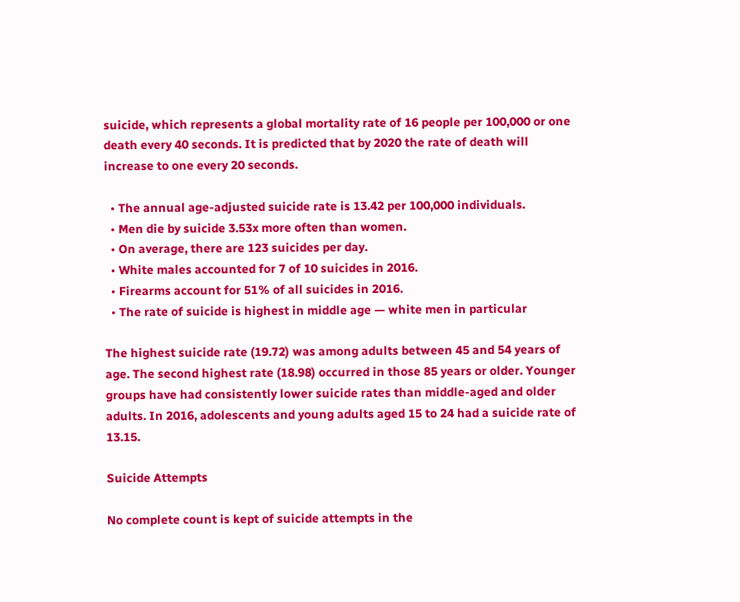suicide, which represents a global mortality rate of 16 people per 100,000 or one death every 40 seconds. It is predicted that by 2020 the rate of death will increase to one every 20 seconds.

  • The annual age-adjusted suicide rate is 13.42 per 100,000 individuals.
  • Men die by suicide 3.53x more often than women.
  • On average, there are 123 suicides per day.
  • White males accounted for 7 of 10 suicides in 2016.
  • Firearms account for 51% of all suicides in 2016.
  • The rate of suicide is highest in middle age — white men in particular

The highest suicide rate (19.72) was among adults between 45 and 54 years of age. The second highest rate (18.98) occurred in those 85 years or older. Younger groups have had consistently lower suicide rates than middle-aged and older adults. In 2016, adolescents and young adults aged 15 to 24 had a suicide rate of 13.15.

Suicide Attempts

No complete count is kept of suicide attempts in the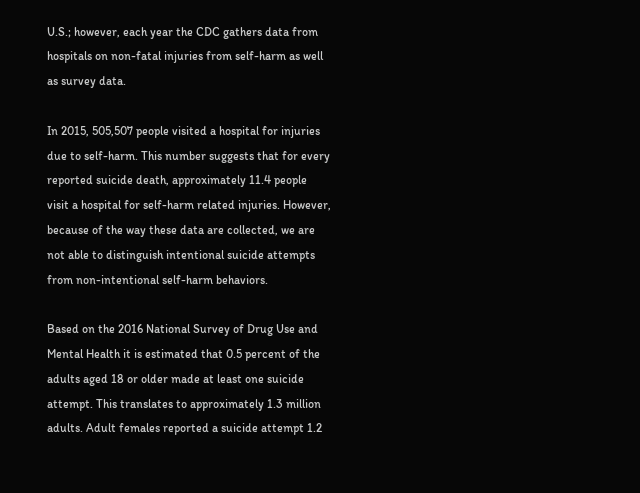U.S.; however, each year the CDC gathers data from hospitals on non-fatal injuries from self-harm as well as survey data.

In 2015, 505,507 people visited a hospital for injuries due to self-harm. This number suggests that for every reported suicide death, approximately 11.4 people visit a hospital for self-harm related injuries. However, because of the way these data are collected, we are not able to distinguish intentional suicide attempts from non-intentional self-harm behaviors.

Based on the 2016 National Survey of Drug Use and Mental Health it is estimated that 0.5 percent of the adults aged 18 or older made at least one suicide attempt. This translates to approximately 1.3 million adults. Adult females reported a suicide attempt 1.2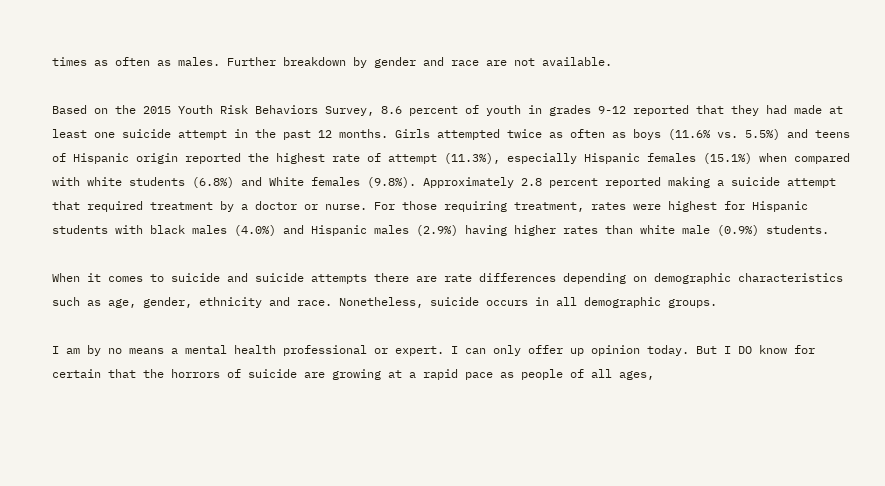times as often as males. Further breakdown by gender and race are not available.

Based on the 2015 Youth Risk Behaviors Survey, 8.6 percent of youth in grades 9-12 reported that they had made at least one suicide attempt in the past 12 months. Girls attempted twice as often as boys (11.6% vs. 5.5%) and teens of Hispanic origin reported the highest rate of attempt (11.3%), especially Hispanic females (15.1%) when compared with white students (6.8%) and White females (9.8%). Approximately 2.8 percent reported making a suicide attempt that required treatment by a doctor or nurse. For those requiring treatment, rates were highest for Hispanic students with black males (4.0%) and Hispanic males (2.9%) having higher rates than white male (0.9%) students.

When it comes to suicide and suicide attempts there are rate differences depending on demographic characteristics such as age, gender, ethnicity and race. Nonetheless, suicide occurs in all demographic groups.

I am by no means a mental health professional or expert. I can only offer up opinion today. But I DO know for certain that the horrors of suicide are growing at a rapid pace as people of all ages,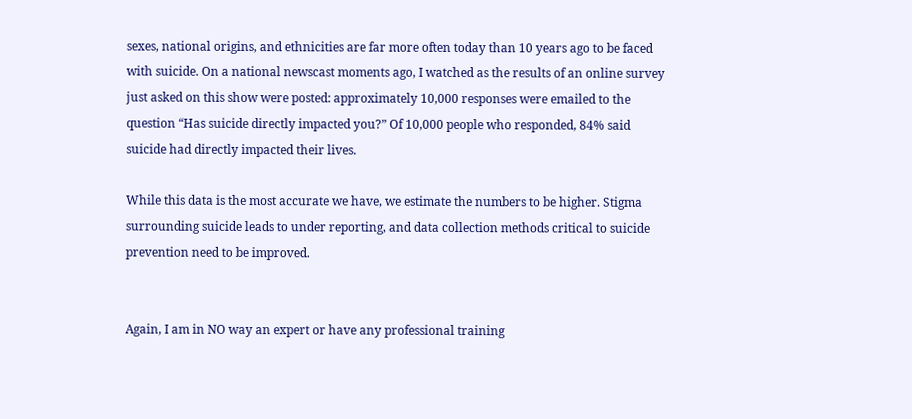sexes, national origins, and ethnicities are far more often today than 10 years ago to be faced with suicide. On a national newscast moments ago, I watched as the results of an online survey just asked on this show were posted: approximately 10,000 responses were emailed to the question “Has suicide directly impacted you?” Of 10,000 people who responded, 84% said suicide had directly impacted their lives.

While this data is the most accurate we have, we estimate the numbers to be higher. Stigma surrounding suicide leads to under reporting, and data collection methods critical to suicide prevention need to be improved.


Again, I am in NO way an expert or have any professional training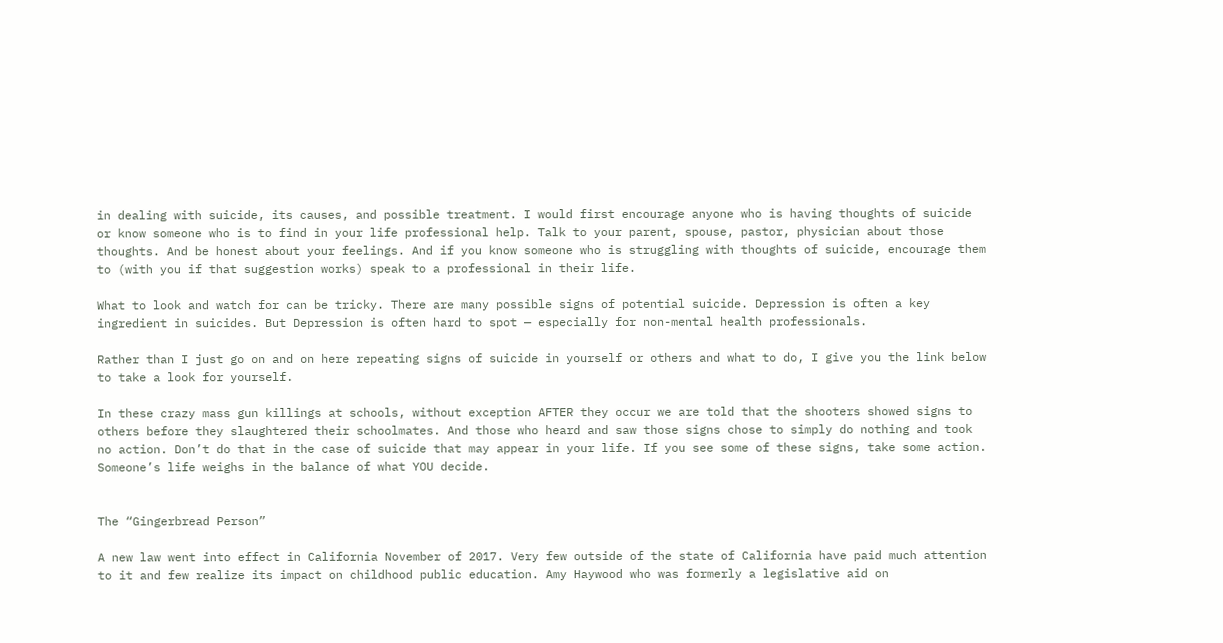in dealing with suicide, its causes, and possible treatment. I would first encourage anyone who is having thoughts of suicide or know someone who is to find in your life professional help. Talk to your parent, spouse, pastor, physician about those thoughts. And be honest about your feelings. And if you know someone who is struggling with thoughts of suicide, encourage them to (with you if that suggestion works) speak to a professional in their life.

What to look and watch for can be tricky. There are many possible signs of potential suicide. Depression is often a key ingredient in suicides. But Depression is often hard to spot — especially for non-mental health professionals.

Rather than I just go on and on here repeating signs of suicide in yourself or others and what to do, I give you the link below to take a look for yourself.

In these crazy mass gun killings at schools, without exception AFTER they occur we are told that the shooters showed signs to others before they slaughtered their schoolmates. And those who heard and saw those signs chose to simply do nothing and took no action. Don’t do that in the case of suicide that may appear in your life. If you see some of these signs, take some action. Someone’s life weighs in the balance of what YOU decide.


The “Gingerbread Person”

A new law went into effect in California November of 2017. Very few outside of the state of California have paid much attention to it and few realize its impact on childhood public education. Amy Haywood who was formerly a legislative aid on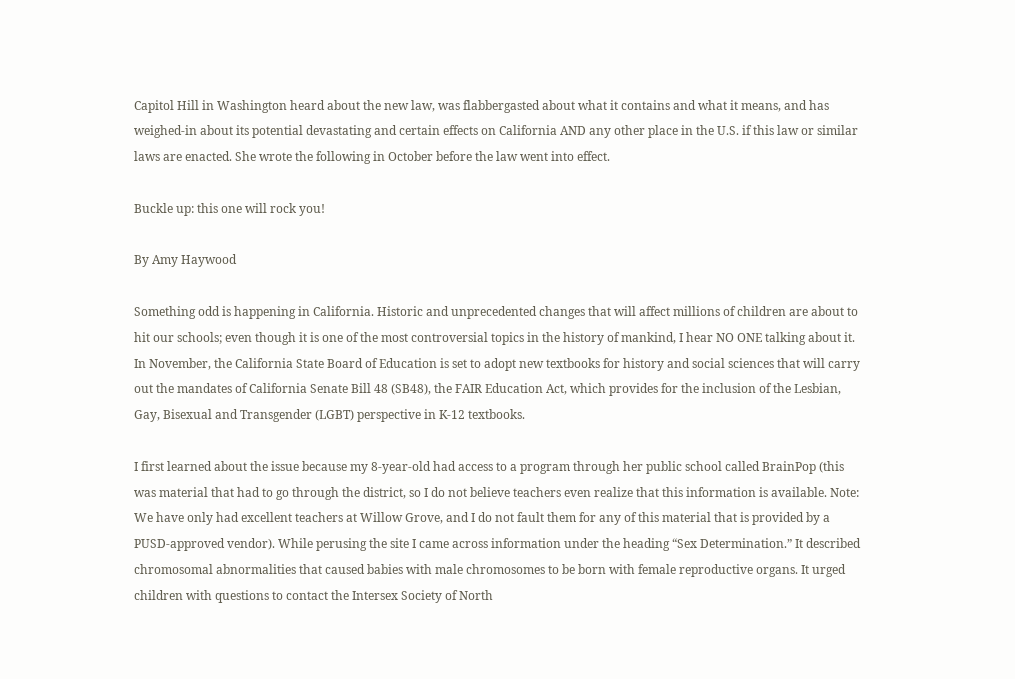Capitol Hill in Washington heard about the new law, was flabbergasted about what it contains and what it means, and has weighed-in about its potential devastating and certain effects on California AND any other place in the U.S. if this law or similar laws are enacted. She wrote the following in October before the law went into effect.

Buckle up: this one will rock you!

By Amy Haywood

Something odd is happening in California. Historic and unprecedented changes that will affect millions of children are about to hit our schools; even though it is one of the most controversial topics in the history of mankind, I hear NO ONE talking about it. In November, the California State Board of Education is set to adopt new textbooks for history and social sciences that will carry out the mandates of California Senate Bill 48 (SB48), the FAIR Education Act, which provides for the inclusion of the Lesbian, Gay, Bisexual and Transgender (LGBT) perspective in K-12 textbooks.

I first learned about the issue because my 8-year-old had access to a program through her public school called BrainPop (this was material that had to go through the district, so I do not believe teachers even realize that this information is available. Note: We have only had excellent teachers at Willow Grove, and I do not fault them for any of this material that is provided by a PUSD-approved vendor). While perusing the site I came across information under the heading “Sex Determination.” It described chromosomal abnormalities that caused babies with male chromosomes to be born with female reproductive organs. It urged children with questions to contact the Intersex Society of North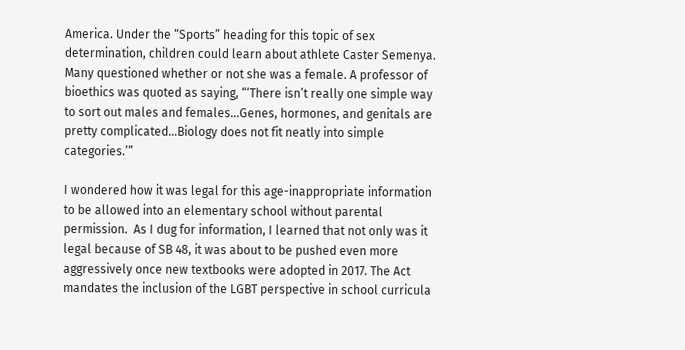America. Under the “Sports” heading for this topic of sex determination, children could learn about athlete Caster Semenya. Many questioned whether or not she was a female. A professor of bioethics was quoted as saying, “‘There isn’t really one simple way to sort out males and females…Genes, hormones, and genitals are pretty complicated…Biology does not fit neatly into simple categories.’”

I wondered how it was legal for this age-inappropriate information to be allowed into an elementary school without parental permission.  As I dug for information, I learned that not only was it legal because of SB 48, it was about to be pushed even more aggressively once new textbooks were adopted in 2017. The Act mandates the inclusion of the LGBT perspective in school curricula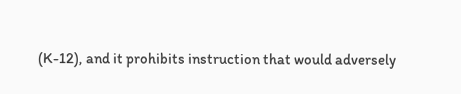(K-12), and it prohibits instruction that would adversely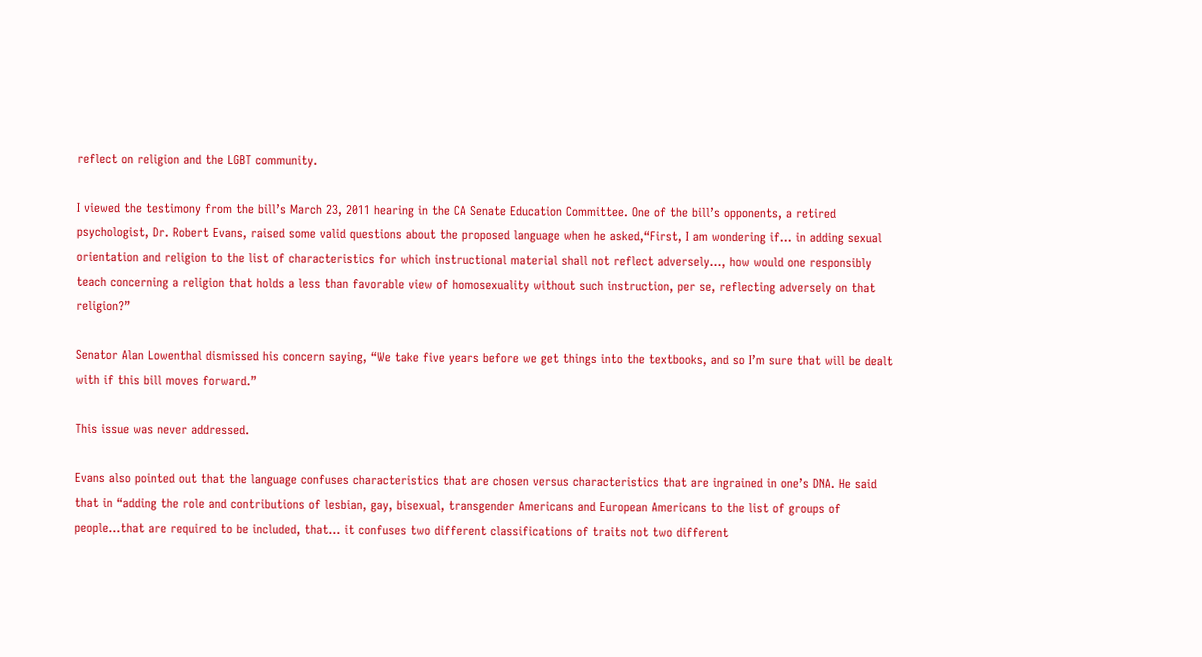reflect on religion and the LGBT community.

I viewed the testimony from the bill’s March 23, 2011 hearing in the CA Senate Education Committee. One of the bill’s opponents, a retired psychologist, Dr. Robert Evans, raised some valid questions about the proposed language when he asked,“First, I am wondering if… in adding sexual orientation and religion to the list of characteristics for which instructional material shall not reflect adversely…, how would one responsibly teach concerning a religion that holds a less than favorable view of homosexuality without such instruction, per se, reflecting adversely on that religion?”

Senator Alan Lowenthal dismissed his concern saying, “We take five years before we get things into the textbooks, and so I’m sure that will be dealt with if this bill moves forward.”

This issue was never addressed.

Evans also pointed out that the language confuses characteristics that are chosen versus characteristics that are ingrained in one’s DNA. He said that in “adding the role and contributions of lesbian, gay, bisexual, transgender Americans and European Americans to the list of groups of people…that are required to be included, that… it confuses two different classifications of traits not two different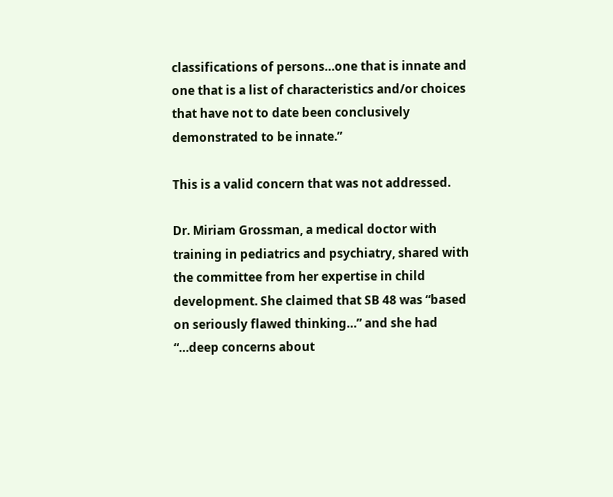classifications of persons…one that is innate and one that is a list of characteristics and/or choices that have not to date been conclusively demonstrated to be innate.”

This is a valid concern that was not addressed.

Dr. Miriam Grossman, a medical doctor with training in pediatrics and psychiatry, shared with the committee from her expertise in child development. She claimed that SB 48 was “based on seriously flawed thinking…” and she had “…deep concerns about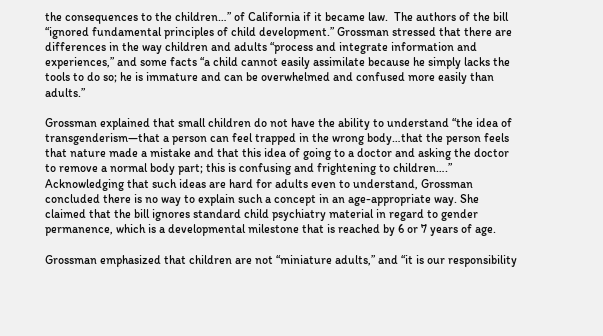the consequences to the children…” of California if it became law.  The authors of the bill “ignored fundamental principles of child development.” Grossman stressed that there are differences in the way children and adults “process and integrate information and experiences,” and some facts “a child cannot easily assimilate because he simply lacks the tools to do so; he is immature and can be overwhelmed and confused more easily than adults.”

Grossman explained that small children do not have the ability to understand “the idea of transgenderism—that a person can feel trapped in the wrong body…that the person feels that nature made a mistake and that this idea of going to a doctor and asking the doctor to remove a normal body part; this is confusing and frightening to children….” Acknowledging that such ideas are hard for adults even to understand, Grossman concluded there is no way to explain such a concept in an age-appropriate way. She claimed that the bill ignores standard child psychiatry material in regard to gender permanence, which is a developmental milestone that is reached by 6 or 7 years of age.

Grossman emphasized that children are not “miniature adults,” and “it is our responsibility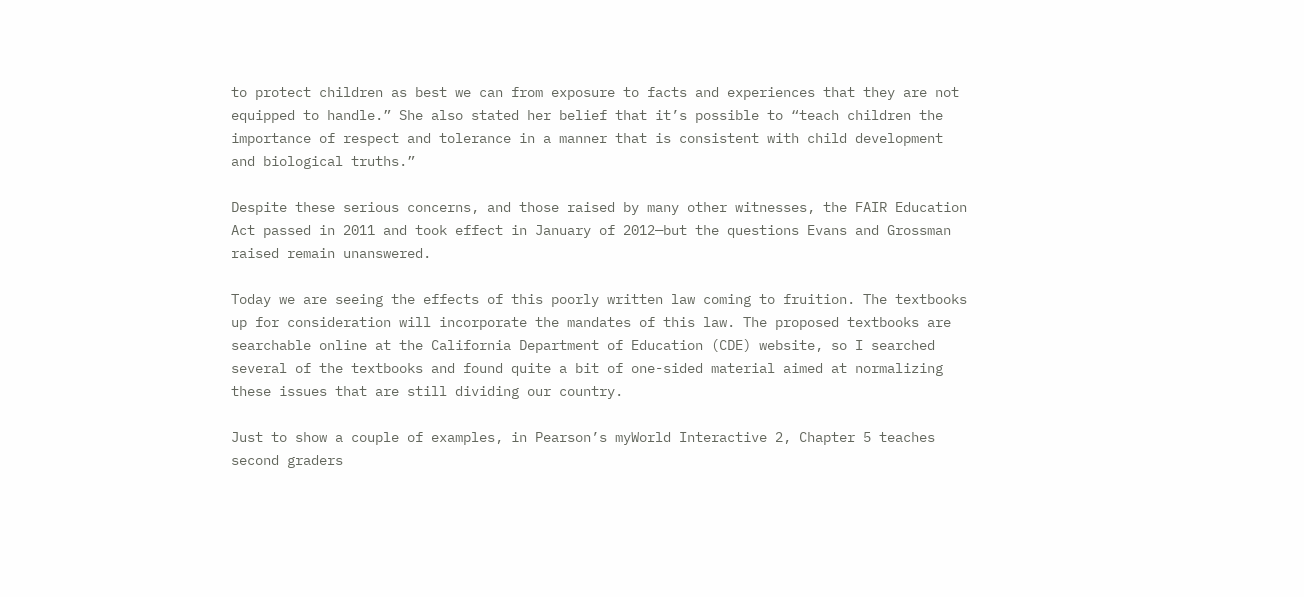to protect children as best we can from exposure to facts and experiences that they are not equipped to handle.” She also stated her belief that it’s possible to “teach children the importance of respect and tolerance in a manner that is consistent with child development and biological truths.”

Despite these serious concerns, and those raised by many other witnesses, the FAIR Education Act passed in 2011 and took effect in January of 2012—but the questions Evans and Grossman raised remain unanswered.

Today we are seeing the effects of this poorly written law coming to fruition. The textbooks up for consideration will incorporate the mandates of this law. The proposed textbooks are searchable online at the California Department of Education (CDE) website, so I searched several of the textbooks and found quite a bit of one-sided material aimed at normalizing these issues that are still dividing our country.

Just to show a couple of examples, in Pearson’s myWorld Interactive 2, Chapter 5 teaches second graders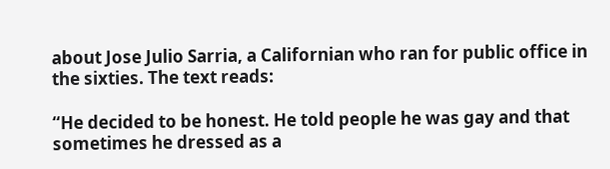about Jose Julio Sarria, a Californian who ran for public office in the sixties. The text reads:

“He decided to be honest. He told people he was gay and that sometimes he dressed as a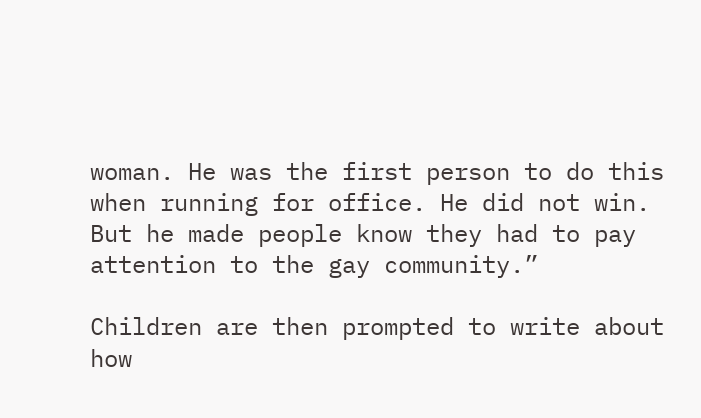woman. He was the first person to do this when running for office. He did not win. But he made people know they had to pay attention to the gay community.”

Children are then prompted to write about how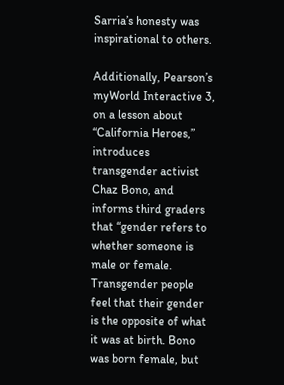Sarria’s honesty was inspirational to others.

Additionally, Pearson’s myWorld Interactive 3, on a lesson about “California Heroes,” introduces transgender activist Chaz Bono, and informs third graders that “gender refers to whether someone is male or female. Transgender people feel that their gender is the opposite of what it was at birth. Bono was born female, but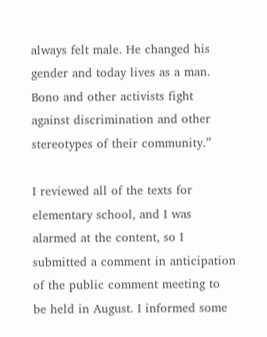always felt male. He changed his gender and today lives as a man. Bono and other activists fight against discrimination and other stereotypes of their community.”

I reviewed all of the texts for elementary school, and I was alarmed at the content, so I submitted a comment in anticipation of the public comment meeting to be held in August. I informed some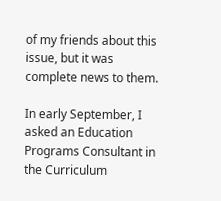of my friends about this issue, but it was complete news to them.

In early September, I asked an Education Programs Consultant in the Curriculum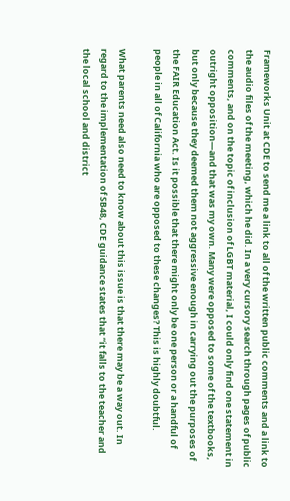Frameworks Unit at CDE to send me a link to all of the written public comments and a link to the audio files of the meeting, which he did. In a very cursory search through pages of public comments, and on the topic of inclusion of LGBT material, I could only find one statement in outright opposition—and that was my own. Many were opposed to some of the textbooks, but only because they deemed them not aggressive enough in carrying out the purposes of the FAIR Education Act. Is it possible that there might only be one person or a handful of people in all of California who are opposed to these changes? This is highly doubtful.

What parents need also need to know about this issue is that there may be a way out. In regard to the implementation of SB48, CDE guidance states that “it falls to the teacher and the local school and district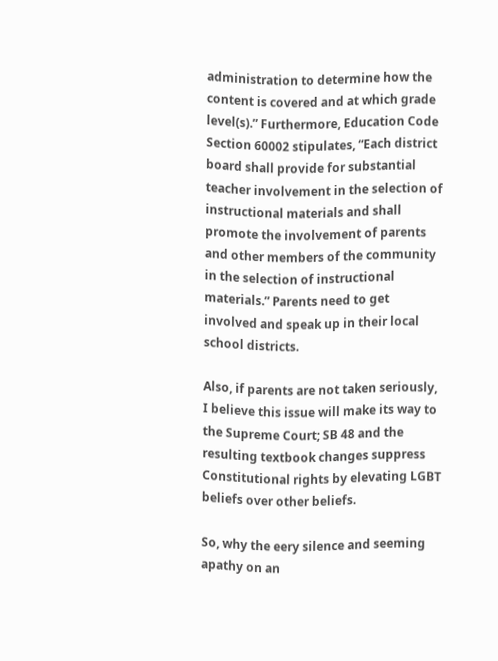administration to determine how the content is covered and at which grade level(s).” Furthermore, Education Code Section 60002 stipulates, “Each district board shall provide for substantial teacher involvement in the selection of instructional materials and shall promote the involvement of parents and other members of the community in the selection of instructional materials.” Parents need to get involved and speak up in their local school districts.

Also, if parents are not taken seriously, I believe this issue will make its way to the Supreme Court; SB 48 and the resulting textbook changes suppress Constitutional rights by elevating LGBT beliefs over other beliefs.

So, why the eery silence and seeming apathy on an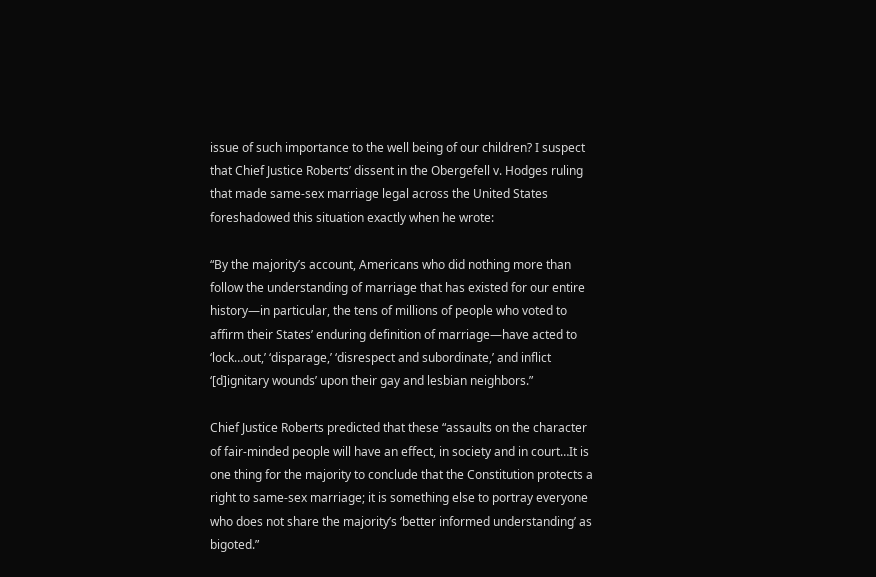issue of such importance to the well being of our children? I suspect that Chief Justice Roberts’ dissent in the Obergefell v. Hodges ruling that made same-sex marriage legal across the United States foreshadowed this situation exactly when he wrote:

“By the majority’s account, Americans who did nothing more than follow the understanding of marriage that has existed for our entire history—in particular, the tens of millions of people who voted to affirm their States’ enduring definition of marriage—have acted to ‘lock…out,’ ‘disparage,’ ‘disrespect and subordinate,’ and inflict ‘[d]ignitary wounds’ upon their gay and lesbian neighbors.”

Chief Justice Roberts predicted that these “assaults on the character of fair-minded people will have an effect, in society and in court…It is one thing for the majority to conclude that the Constitution protects a right to same-sex marriage; it is something else to portray everyone who does not share the majority’s ‘better informed understanding’ as bigoted.”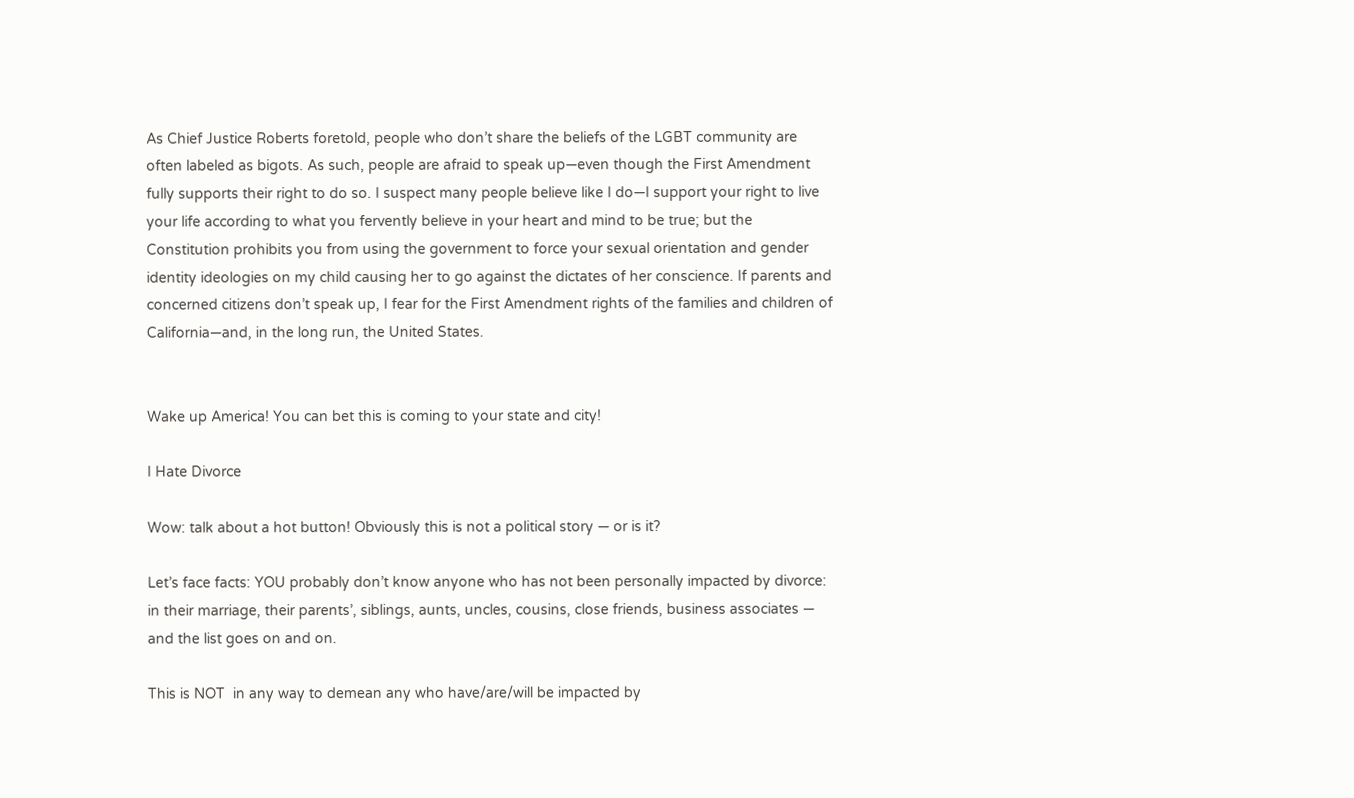As Chief Justice Roberts foretold, people who don’t share the beliefs of the LGBT community are often labeled as bigots. As such, people are afraid to speak up—even though the First Amendment fully supports their right to do so. I suspect many people believe like I do—I support your right to live your life according to what you fervently believe in your heart and mind to be true; but the Constitution prohibits you from using the government to force your sexual orientation and gender identity ideologies on my child causing her to go against the dictates of her conscience. If parents and concerned citizens don’t speak up, I fear for the First Amendment rights of the families and children of California—and, in the long run, the United States.


Wake up America! You can bet this is coming to your state and city!

I Hate Divorce

Wow: talk about a hot button! Obviously this is not a political story — or is it?

Let’s face facts: YOU probably don’t know anyone who has not been personally impacted by divorce: in their marriage, their parents’, siblings, aunts, uncles, cousins, close friends, business associates — and the list goes on and on.

This is NOT  in any way to demean any who have/are/will be impacted by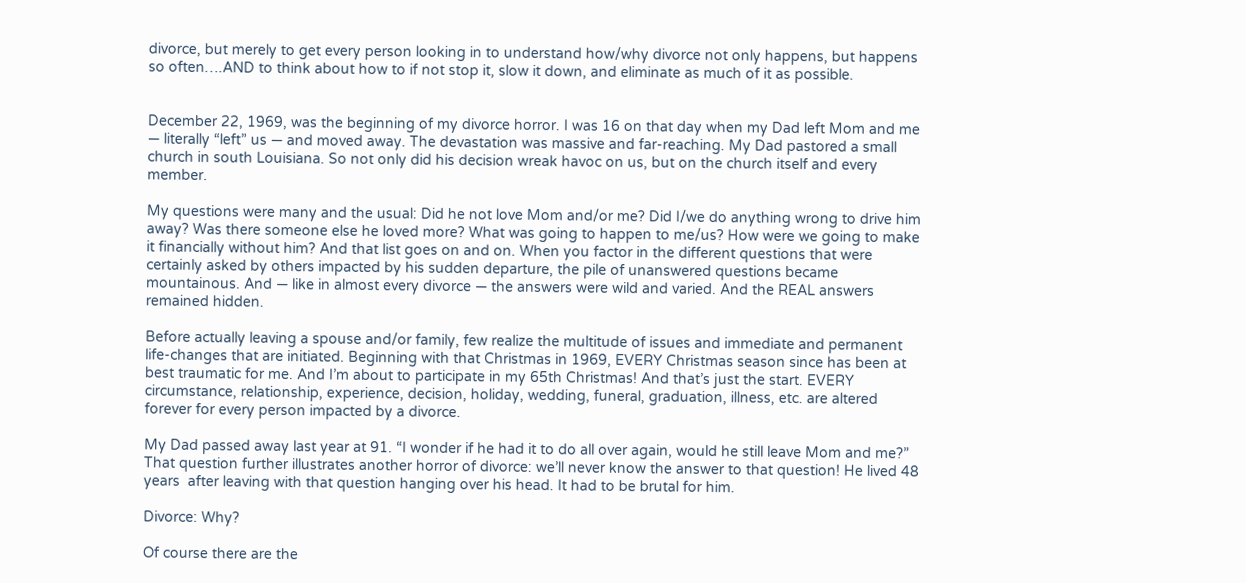divorce, but merely to get every person looking in to understand how/why divorce not only happens, but happens so often….AND to think about how to if not stop it, slow it down, and eliminate as much of it as possible.


December 22, 1969, was the beginning of my divorce horror. I was 16 on that day when my Dad left Mom and me — literally “left” us — and moved away. The devastation was massive and far-reaching. My Dad pastored a small church in south Louisiana. So not only did his decision wreak havoc on us, but on the church itself and every member.

My questions were many and the usual: Did he not love Mom and/or me? Did I/we do anything wrong to drive him away? Was there someone else he loved more? What was going to happen to me/us? How were we going to make it financially without him? And that list goes on and on. When you factor in the different questions that were certainly asked by others impacted by his sudden departure, the pile of unanswered questions became mountainous. And — like in almost every divorce — the answers were wild and varied. And the REAL answers remained hidden.

Before actually leaving a spouse and/or family, few realize the multitude of issues and immediate and permanent life-changes that are initiated. Beginning with that Christmas in 1969, EVERY Christmas season since has been at best traumatic for me. And I’m about to participate in my 65th Christmas! And that’s just the start. EVERY circumstance, relationship, experience, decision, holiday, wedding, funeral, graduation, illness, etc. are altered forever for every person impacted by a divorce.

My Dad passed away last year at 91. “I wonder if he had it to do all over again, would he still leave Mom and me?” That question further illustrates another horror of divorce: we’ll never know the answer to that question! He lived 48 years  after leaving with that question hanging over his head. It had to be brutal for him.

Divorce: Why?

Of course there are the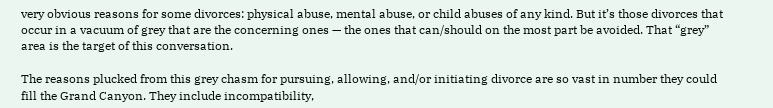very obvious reasons for some divorces: physical abuse, mental abuse, or child abuses of any kind. But it’s those divorces that occur in a vacuum of grey that are the concerning ones — the ones that can/should on the most part be avoided. That “grey” area is the target of this conversation.

The reasons plucked from this grey chasm for pursuing, allowing, and/or initiating divorce are so vast in number they could fill the Grand Canyon. They include incompatibility,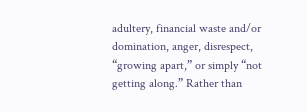adultery, financial waste and/or domination, anger, disrespect, “growing apart,” or simply “not getting along.” Rather than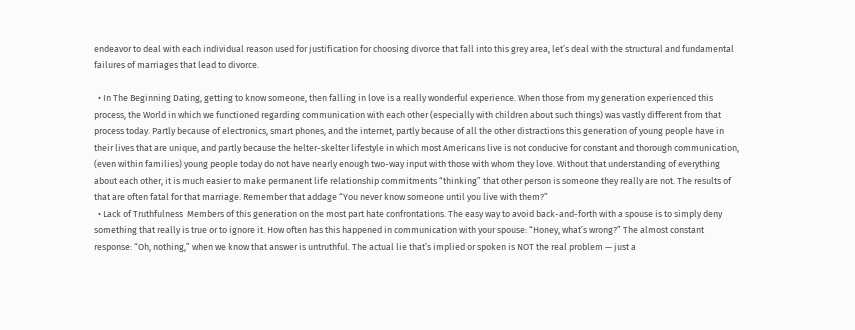endeavor to deal with each individual reason used for justification for choosing divorce that fall into this grey area, let’s deal with the structural and fundamental failures of marriages that lead to divorce.

  • In The Beginning Dating, getting to know someone, then falling in love is a really wonderful experience. When those from my generation experienced this process, the World in which we functioned regarding communication with each other (especially with children about such things) was vastly different from that process today. Partly because of electronics, smart phones, and the internet, partly because of all the other distractions this generation of young people have in their lives that are unique, and partly because the helter-skelter lifestyle in which most Americans live is not conducive for constant and thorough communication, (even within families) young people today do not have nearly enough two-way input with those with whom they love. Without that understanding of everything about each other, it is much easier to make permanent life relationship commitments “thinking” that other person is someone they really are not. The results of that are often fatal for that marriage. Remember that addage “You never know someone until you live with them?”
  • Lack of Truthfulness  Members of this generation on the most part hate confrontations. The easy way to avoid back-and-forth with a spouse is to simply deny something that really is true or to ignore it. How often has this happened in communication with your spouse: “Honey, what’s wrong?” The almost constant response: “Oh, nothing,” when we know that answer is untruthful. The actual lie that’s implied or spoken is NOT the real problem — just a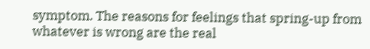symptom. The reasons for feelings that spring-up from whatever is wrong are the real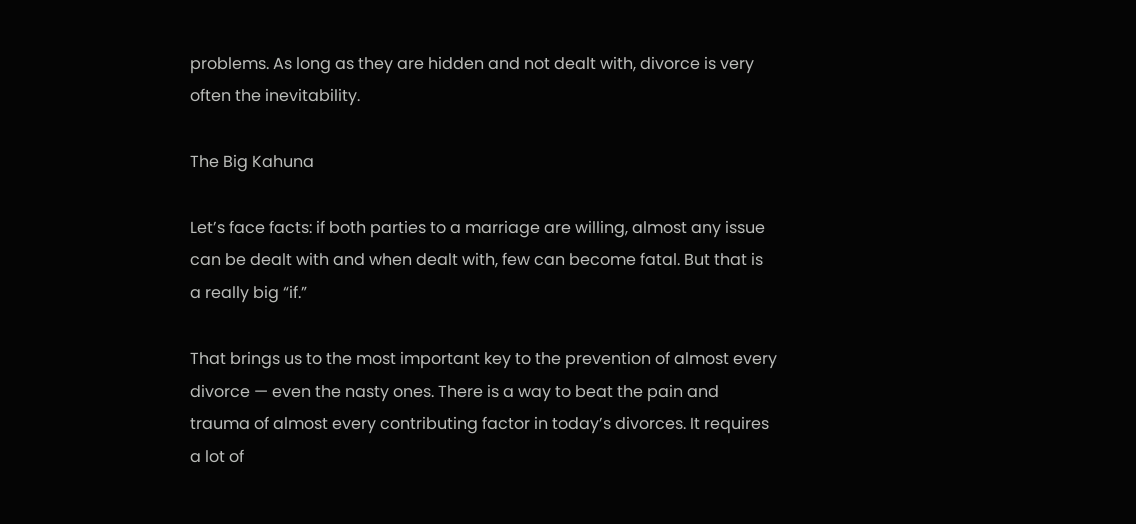problems. As long as they are hidden and not dealt with, divorce is very often the inevitability.

The Big Kahuna

Let’s face facts: if both parties to a marriage are willing, almost any issue can be dealt with and when dealt with, few can become fatal. But that is a really big “if.”

That brings us to the most important key to the prevention of almost every divorce — even the nasty ones. There is a way to beat the pain and trauma of almost every contributing factor in today’s divorces. It requires a lot of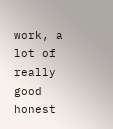work, a lot of really good honest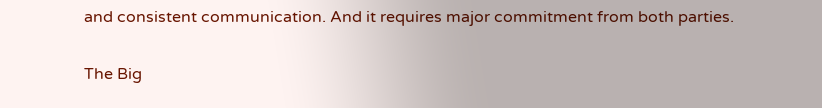and consistent communication. And it requires major commitment from both parties.

The Big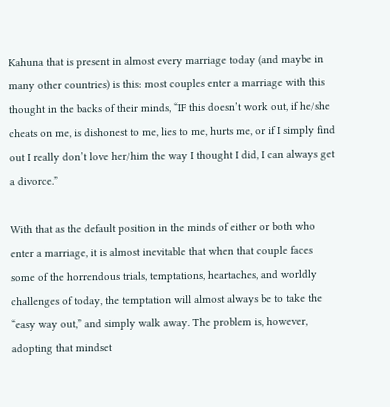Kahuna that is present in almost every marriage today (and maybe in many other countries) is this: most couples enter a marriage with this thought in the backs of their minds, “IF this doesn’t work out, if he/she cheats on me, is dishonest to me, lies to me, hurts me, or if I simply find out I really don’t love her/him the way I thought I did, I can always get a divorce.”

With that as the default position in the minds of either or both who enter a marriage, it is almost inevitable that when that couple faces some of the horrendous trials, temptations, heartaches, and worldly challenges of today, the temptation will almost always be to take the “easy way out,” and simply walk away. The problem is, however, adopting that mindset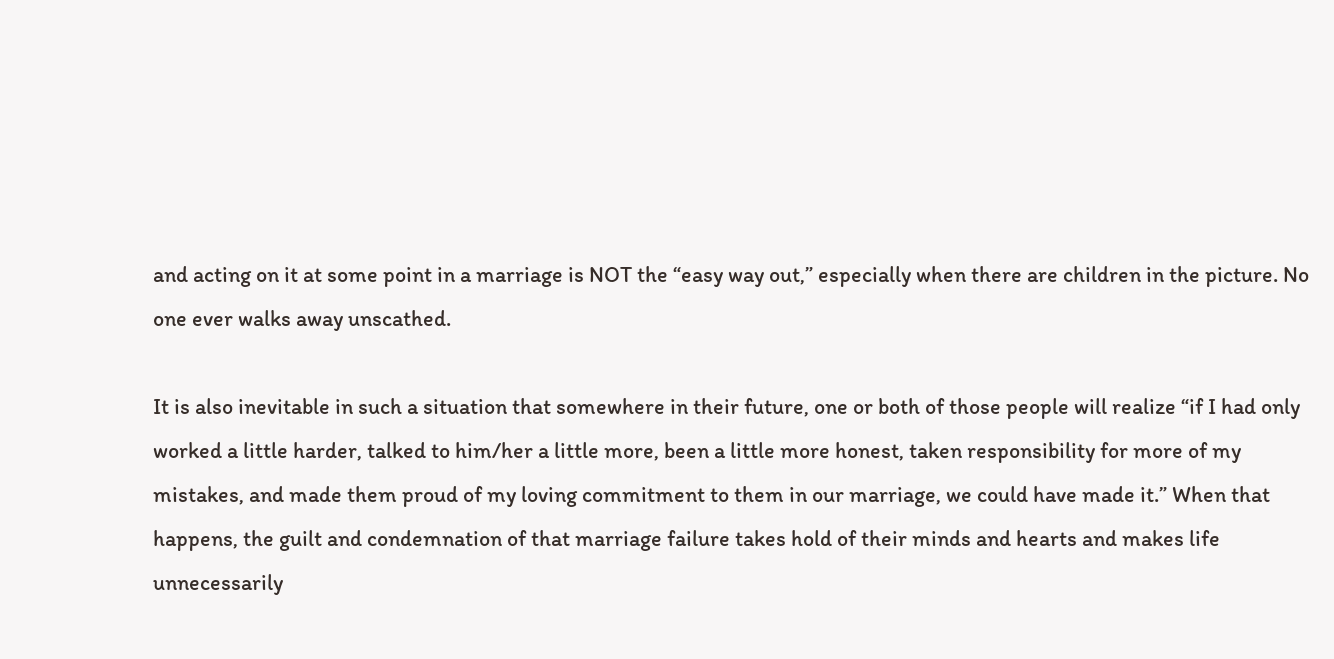and acting on it at some point in a marriage is NOT the “easy way out,” especially when there are children in the picture. No one ever walks away unscathed.

It is also inevitable in such a situation that somewhere in their future, one or both of those people will realize “if I had only worked a little harder, talked to him/her a little more, been a little more honest, taken responsibility for more of my mistakes, and made them proud of my loving commitment to them in our marriage, we could have made it.” When that happens, the guilt and condemnation of that marriage failure takes hold of their minds and hearts and makes life unnecessarily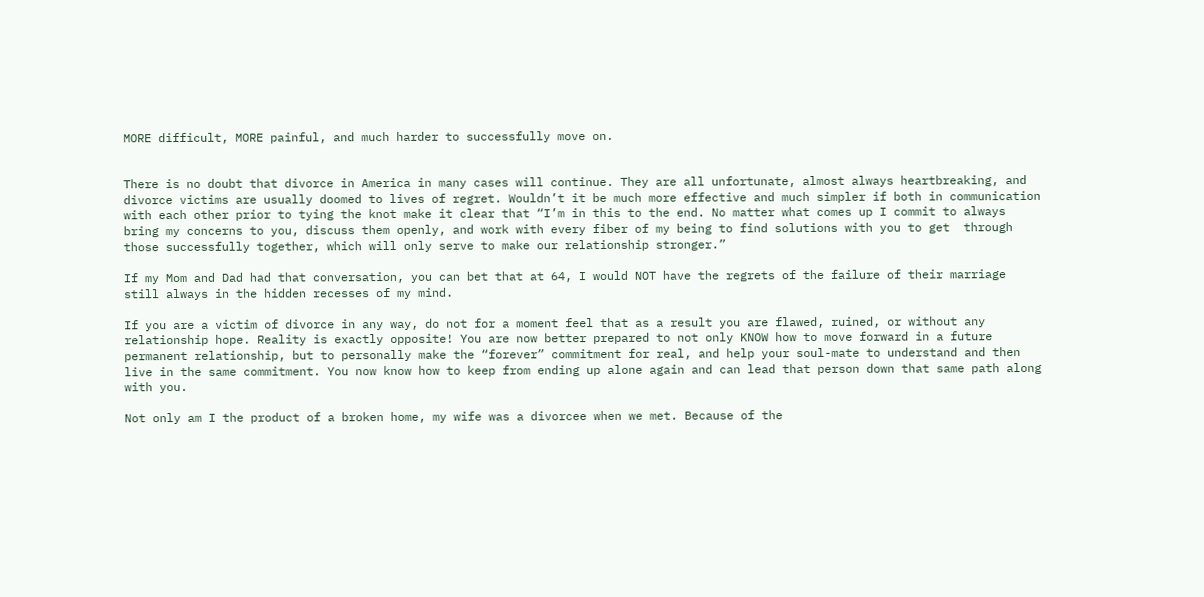MORE difficult, MORE painful, and much harder to successfully move on.


There is no doubt that divorce in America in many cases will continue. They are all unfortunate, almost always heartbreaking, and divorce victims are usually doomed to lives of regret. Wouldn’t it be much more effective and much simpler if both in communication with each other prior to tying the knot make it clear that “I’m in this to the end. No matter what comes up I commit to always bring my concerns to you, discuss them openly, and work with every fiber of my being to find solutions with you to get  through those successfully together, which will only serve to make our relationship stronger.”

If my Mom and Dad had that conversation, you can bet that at 64, I would NOT have the regrets of the failure of their marriage still always in the hidden recesses of my mind.

If you are a victim of divorce in any way, do not for a moment feel that as a result you are flawed, ruined, or without any relationship hope. Reality is exactly opposite! You are now better prepared to not only KNOW how to move forward in a future permanent relationship, but to personally make the “forever” commitment for real, and help your soul-mate to understand and then live in the same commitment. You now know how to keep from ending up alone again and can lead that person down that same path along with you.

Not only am I the product of a broken home, my wife was a divorcee when we met. Because of the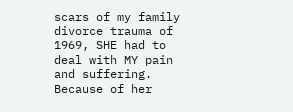scars of my family divorce trauma of 1969, SHE had to deal with MY pain and suffering. Because of her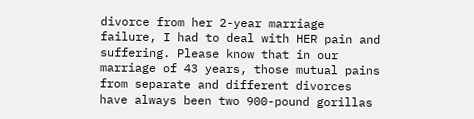divorce from her 2-year marriage failure, I had to deal with HER pain and suffering. Please know that in our marriage of 43 years, those mutual pains from separate and different divorces have always been two 900-pound gorillas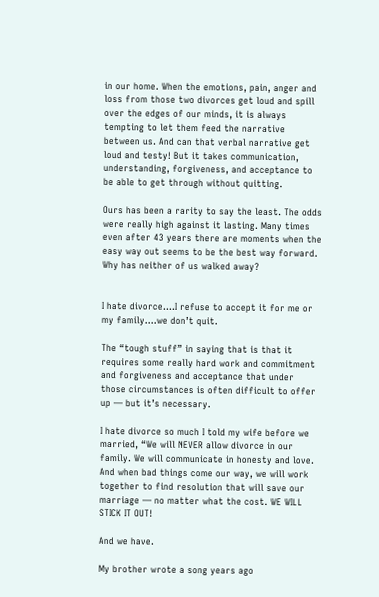in our home. When the emotions, pain, anger and loss from those two divorces get loud and spill over the edges of our minds, it is always tempting to let them feed the narrative between us. And can that verbal narrative get loud and testy! But it takes communication, understanding, forgiveness, and acceptance to be able to get through without quitting.

Ours has been a rarity to say the least. The odds were really high against it lasting. Many times even after 43 years there are moments when the easy way out seems to be the best way forward. Why has neither of us walked away?


I hate divorce….I refuse to accept it for me or my family….we don’t quit.

The “tough stuff” in saying that is that it requires some really hard work and commitment and forgiveness and acceptance that under those circumstances is often difficult to offer up — but it’s necessary.

I hate divorce so much I told my wife before we married, “We will NEVER allow divorce in our family. We will communicate in honesty and love. And when bad things come our way, we will work together to find resolution that will save our marriage — no matter what the cost. WE WILL STICK IT OUT!

And we have.

My brother wrote a song years ago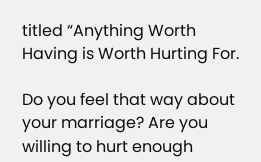titled “Anything Worth Having is Worth Hurting For.

Do you feel that way about your marriage? Are you willing to hurt enough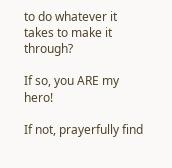to do whatever it takes to make it through?

If so, you ARE my hero!

If not, prayerfully find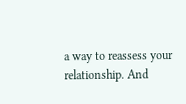a way to reassess your relationship. And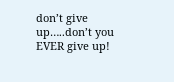don’t give up…..don’t you EVER give up!